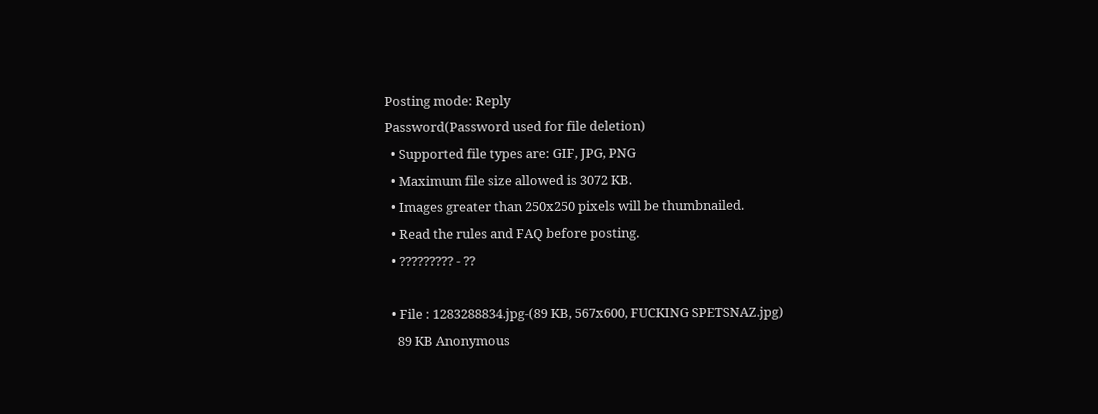Posting mode: Reply
Password(Password used for file deletion)
  • Supported file types are: GIF, JPG, PNG
  • Maximum file size allowed is 3072 KB.
  • Images greater than 250x250 pixels will be thumbnailed.
  • Read the rules and FAQ before posting.
  • ????????? - ??

  • File : 1283288834.jpg-(89 KB, 567x600, FUCKING SPETSNAZ.jpg)
    89 KB Anonymous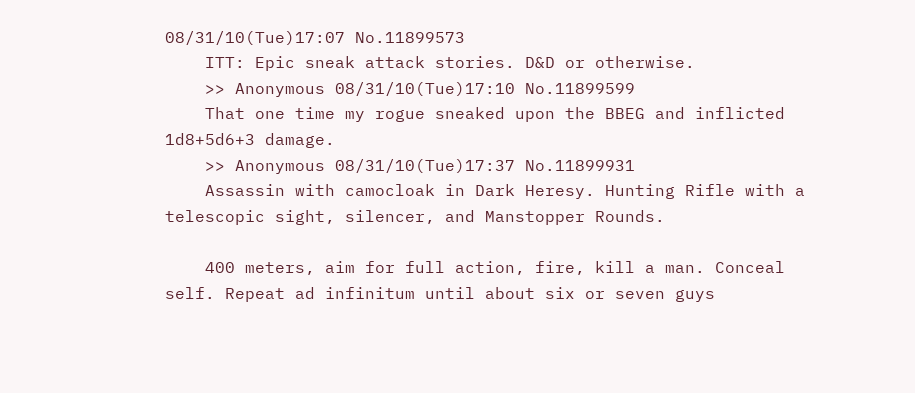08/31/10(Tue)17:07 No.11899573
    ITT: Epic sneak attack stories. D&D or otherwise.
    >> Anonymous 08/31/10(Tue)17:10 No.11899599
    That one time my rogue sneaked upon the BBEG and inflicted 1d8+5d6+3 damage.
    >> Anonymous 08/31/10(Tue)17:37 No.11899931
    Assassin with camocloak in Dark Heresy. Hunting Rifle with a telescopic sight, silencer, and Manstopper Rounds.

    400 meters, aim for full action, fire, kill a man. Conceal self. Repeat ad infinitum until about six or seven guys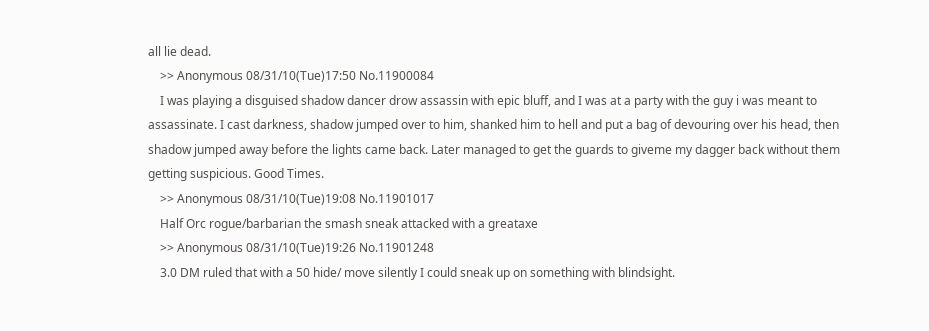all lie dead.
    >> Anonymous 08/31/10(Tue)17:50 No.11900084
    I was playing a disguised shadow dancer drow assassin with epic bluff, and I was at a party with the guy i was meant to assassinate. I cast darkness, shadow jumped over to him, shanked him to hell and put a bag of devouring over his head, then shadow jumped away before the lights came back. Later managed to get the guards to giveme my dagger back without them getting suspicious. Good Times.
    >> Anonymous 08/31/10(Tue)19:08 No.11901017
    Half Orc rogue/barbarian the smash sneak attacked with a greataxe
    >> Anonymous 08/31/10(Tue)19:26 No.11901248
    3.0 DM ruled that with a 50 hide/ move silently I could sneak up on something with blindsight.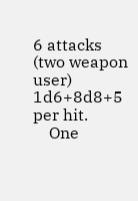6 attacks (two weapon user) 1d6+8d8+5 per hit.
    One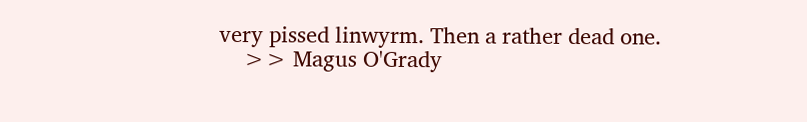very pissed linwyrm. Then a rather dead one.
    >> Magus O'Grady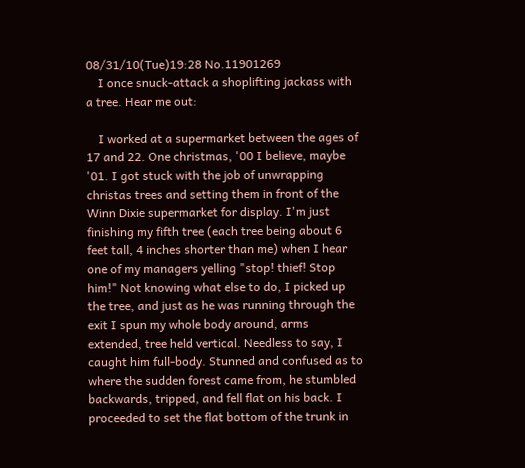08/31/10(Tue)19:28 No.11901269
    I once snuck-attack a shoplifting jackass with a tree. Hear me out:

    I worked at a supermarket between the ages of 17 and 22. One christmas, '00 I believe, maybe '01. I got stuck with the job of unwrapping christas trees and setting them in front of the Winn Dixie supermarket for display. I'm just finishing my fifth tree (each tree being about 6 feet tall, 4 inches shorter than me) when I hear one of my managers yelling "stop! thief! Stop him!" Not knowing what else to do, I picked up the tree, and just as he was running through the exit I spun my whole body around, arms extended, tree held vertical. Needless to say, I caught him full-body. Stunned and confused as to where the sudden forest came from, he stumbled backwards, tripped, and fell flat on his back. I proceeded to set the flat bottom of the trunk in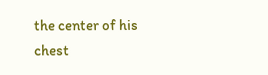the center of his chest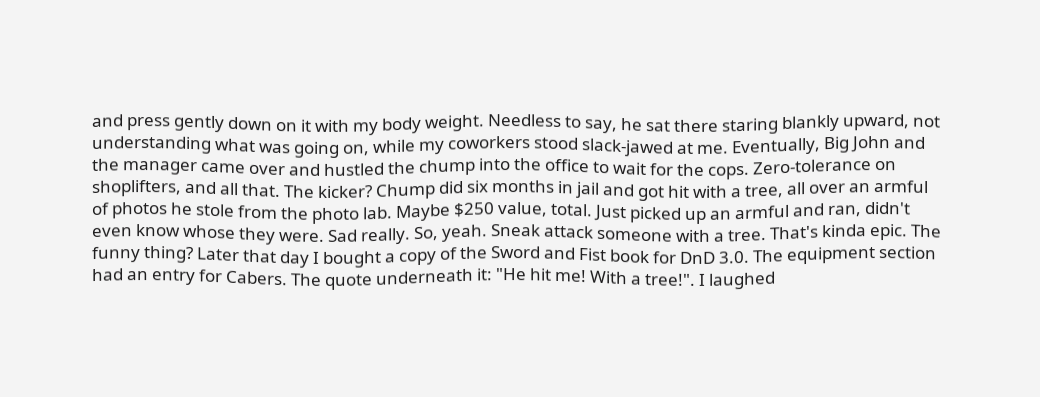and press gently down on it with my body weight. Needless to say, he sat there staring blankly upward, not understanding what was going on, while my coworkers stood slack-jawed at me. Eventually, Big John and the manager came over and hustled the chump into the office to wait for the cops. Zero-tolerance on shoplifters, and all that. The kicker? Chump did six months in jail and got hit with a tree, all over an armful of photos he stole from the photo lab. Maybe $250 value, total. Just picked up an armful and ran, didn't even know whose they were. Sad really. So, yeah. Sneak attack someone with a tree. That's kinda epic. The funny thing? Later that day I bought a copy of the Sword and Fist book for DnD 3.0. The equipment section had an entry for Cabers. The quote underneath it: "He hit me! With a tree!". I laughed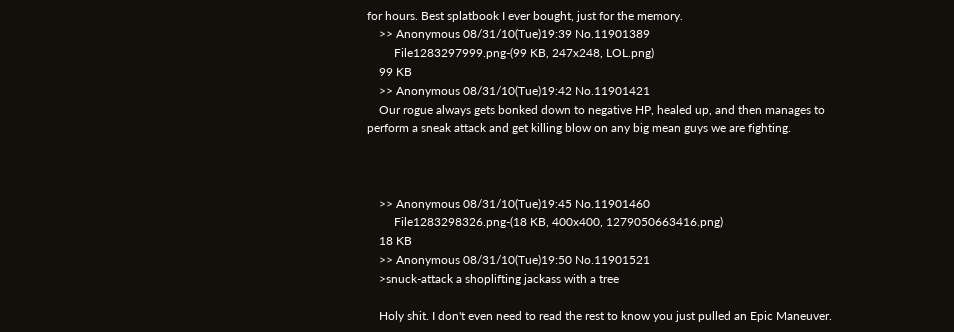for hours. Best splatbook I ever bought, just for the memory.
    >> Anonymous 08/31/10(Tue)19:39 No.11901389
         File1283297999.png-(99 KB, 247x248, LOL.png)
    99 KB
    >> Anonymous 08/31/10(Tue)19:42 No.11901421
    Our rogue always gets bonked down to negative HP, healed up, and then manages to perform a sneak attack and get killing blow on any big mean guys we are fighting.



    >> Anonymous 08/31/10(Tue)19:45 No.11901460
         File1283298326.png-(18 KB, 400x400, 1279050663416.png)
    18 KB
    >> Anonymous 08/31/10(Tue)19:50 No.11901521
    >snuck-attack a shoplifting jackass with a tree

    Holy shit. I don't even need to read the rest to know you just pulled an Epic Maneuver.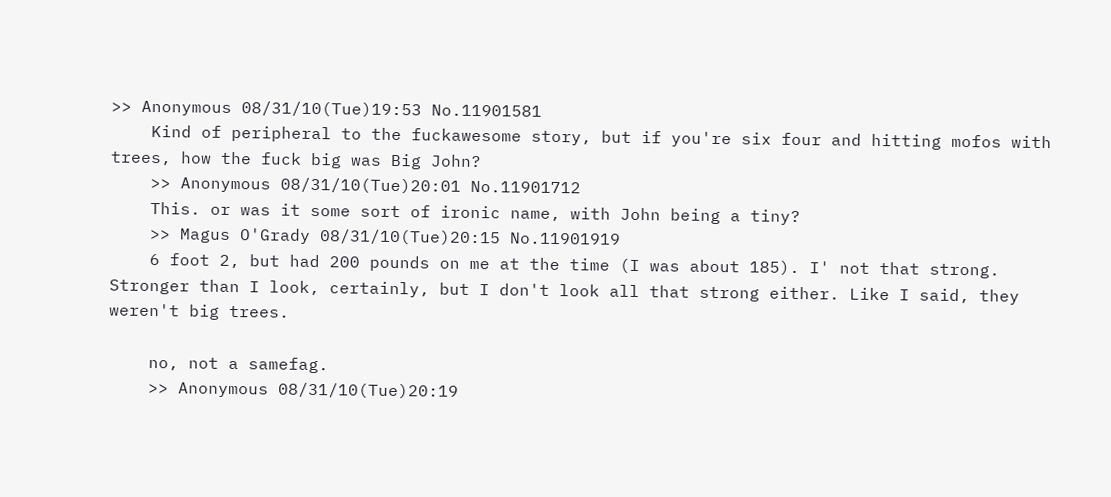>> Anonymous 08/31/10(Tue)19:53 No.11901581
    Kind of peripheral to the fuckawesome story, but if you're six four and hitting mofos with trees, how the fuck big was Big John?
    >> Anonymous 08/31/10(Tue)20:01 No.11901712
    This. or was it some sort of ironic name, with John being a tiny?
    >> Magus O'Grady 08/31/10(Tue)20:15 No.11901919
    6 foot 2, but had 200 pounds on me at the time (I was about 185). I' not that strong. Stronger than I look, certainly, but I don't look all that strong either. Like I said, they weren't big trees.

    no, not a samefag.
    >> Anonymous 08/31/10(Tue)20:19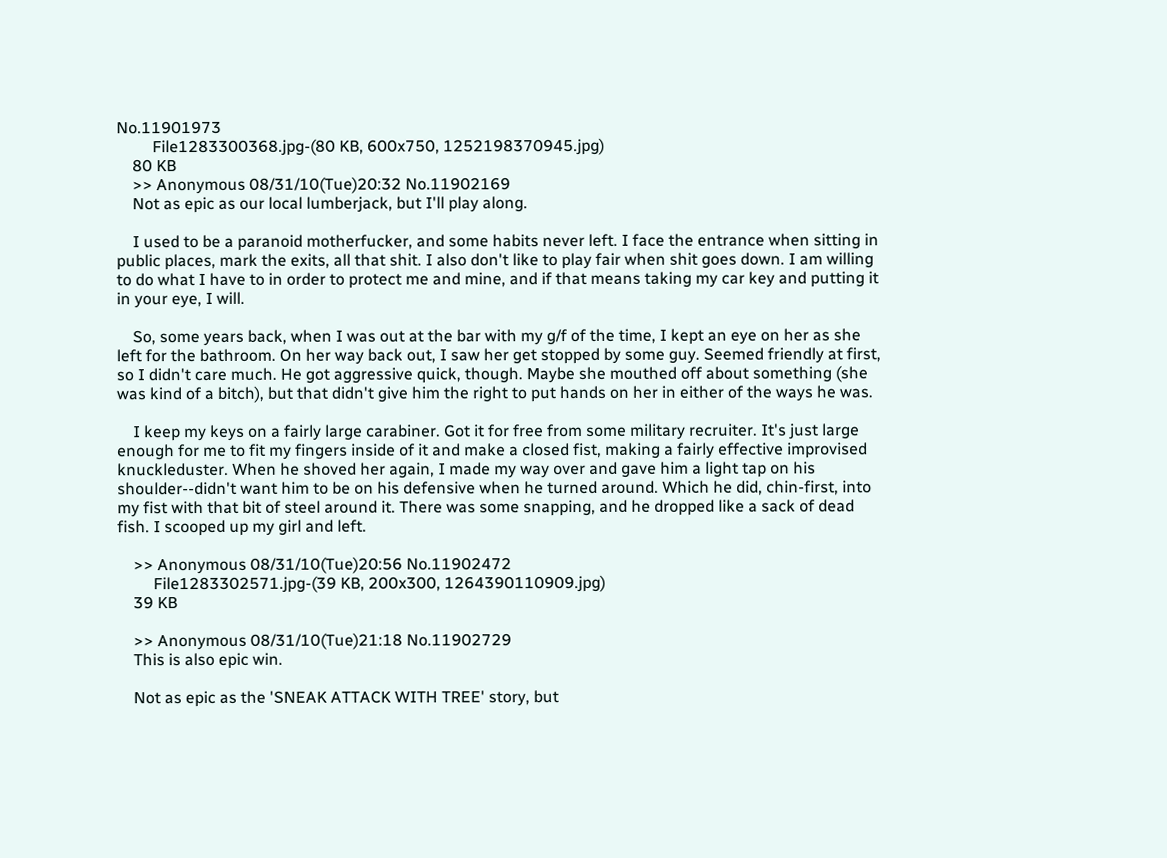No.11901973
         File1283300368.jpg-(80 KB, 600x750, 1252198370945.jpg)
    80 KB
    >> Anonymous 08/31/10(Tue)20:32 No.11902169
    Not as epic as our local lumberjack, but I'll play along.

    I used to be a paranoid motherfucker, and some habits never left. I face the entrance when sitting in public places, mark the exits, all that shit. I also don't like to play fair when shit goes down. I am willing to do what I have to in order to protect me and mine, and if that means taking my car key and putting it in your eye, I will.

    So, some years back, when I was out at the bar with my g/f of the time, I kept an eye on her as she left for the bathroom. On her way back out, I saw her get stopped by some guy. Seemed friendly at first, so I didn't care much. He got aggressive quick, though. Maybe she mouthed off about something (she was kind of a bitch), but that didn't give him the right to put hands on her in either of the ways he was.

    I keep my keys on a fairly large carabiner. Got it for free from some military recruiter. It's just large enough for me to fit my fingers inside of it and make a closed fist, making a fairly effective improvised knuckleduster. When he shoved her again, I made my way over and gave him a light tap on his shoulder--didn't want him to be on his defensive when he turned around. Which he did, chin-first, into my fist with that bit of steel around it. There was some snapping, and he dropped like a sack of dead fish. I scooped up my girl and left.

    >> Anonymous 08/31/10(Tue)20:56 No.11902472
         File1283302571.jpg-(39 KB, 200x300, 1264390110909.jpg)
    39 KB

    >> Anonymous 08/31/10(Tue)21:18 No.11902729
    This is also epic win.

    Not as epic as the 'SNEAK ATTACK WITH TREE' story, but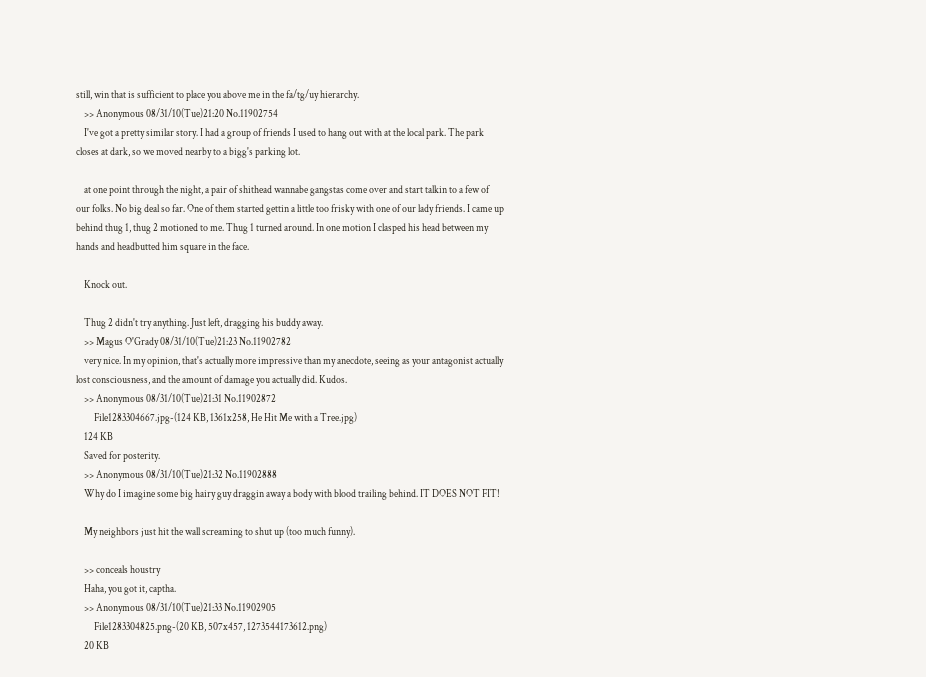still, win that is sufficient to place you above me in the fa/tg/uy hierarchy.
    >> Anonymous 08/31/10(Tue)21:20 No.11902754
    I've got a pretty similar story. I had a group of friends I used to hang out with at the local park. The park closes at dark, so we moved nearby to a bigg's parking lot.

    at one point through the night, a pair of shithead wannabe gangstas come over and start talkin to a few of our folks. No big deal so far. One of them started gettin a little too frisky with one of our lady friends. I came up behind thug 1, thug 2 motioned to me. Thug 1 turned around. In one motion I clasped his head between my hands and headbutted him square in the face.

    Knock out.

    Thug 2 didn't try anything. Just left, dragging his buddy away.
    >> Magus O'Grady 08/31/10(Tue)21:23 No.11902782
    very nice. In my opinion, that's actually more impressive than my anecdote, seeing as your antagonist actually lost consciousness, and the amount of damage you actually did. Kudos.
    >> Anonymous 08/31/10(Tue)21:31 No.11902872
         File1283304667.jpg-(124 KB, 1361x258, He Hit Me with a Tree.jpg)
    124 KB
    Saved for posterity.
    >> Anonymous 08/31/10(Tue)21:32 No.11902888
    Why do I imagine some big hairy guy draggin away a body with blood trailing behind. IT DOES NOT FIT!

    My neighbors just hit the wall screaming to shut up (too much funny).

    >> conceals houstry
    Haha, you got it, captha.
    >> Anonymous 08/31/10(Tue)21:33 No.11902905
         File1283304825.png-(20 KB, 507x457, 1273544173612.png)
    20 KB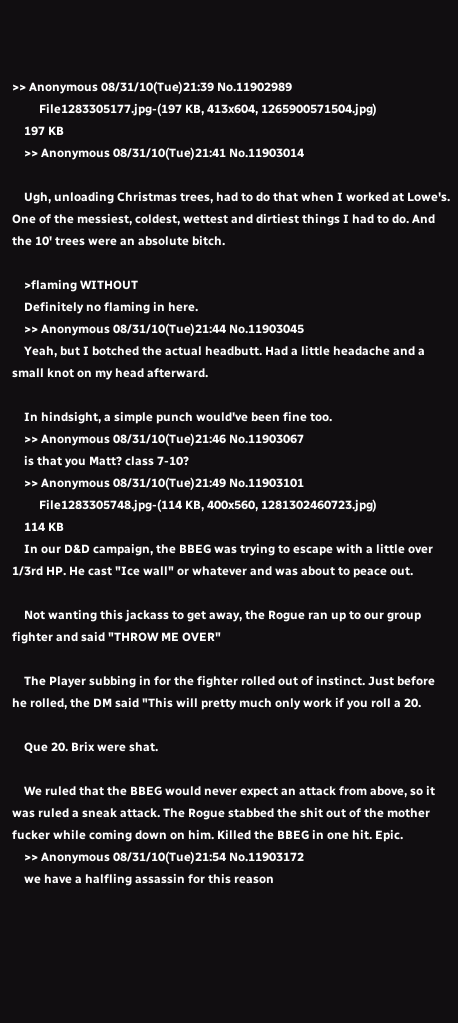>> Anonymous 08/31/10(Tue)21:39 No.11902989
         File1283305177.jpg-(197 KB, 413x604, 1265900571504.jpg)
    197 KB
    >> Anonymous 08/31/10(Tue)21:41 No.11903014

    Ugh, unloading Christmas trees, had to do that when I worked at Lowe's. One of the messiest, coldest, wettest and dirtiest things I had to do. And the 10' trees were an absolute bitch.

    >flaming WITHOUT
    Definitely no flaming in here.
    >> Anonymous 08/31/10(Tue)21:44 No.11903045
    Yeah, but I botched the actual headbutt. Had a little headache and a small knot on my head afterward.

    In hindsight, a simple punch would've been fine too.
    >> Anonymous 08/31/10(Tue)21:46 No.11903067
    is that you Matt? class 7-10?
    >> Anonymous 08/31/10(Tue)21:49 No.11903101
         File1283305748.jpg-(114 KB, 400x560, 1281302460723.jpg)
    114 KB
    In our D&D campaign, the BBEG was trying to escape with a little over 1/3rd HP. He cast "Ice wall" or whatever and was about to peace out.

    Not wanting this jackass to get away, the Rogue ran up to our group fighter and said "THROW ME OVER"

    The Player subbing in for the fighter rolled out of instinct. Just before he rolled, the DM said "This will pretty much only work if you roll a 20.

    Que 20. Brix were shat.

    We ruled that the BBEG would never expect an attack from above, so it was ruled a sneak attack. The Rogue stabbed the shit out of the mother fucker while coming down on him. Killed the BBEG in one hit. Epic.
    >> Anonymous 08/31/10(Tue)21:54 No.11903172
    we have a halfling assassin for this reason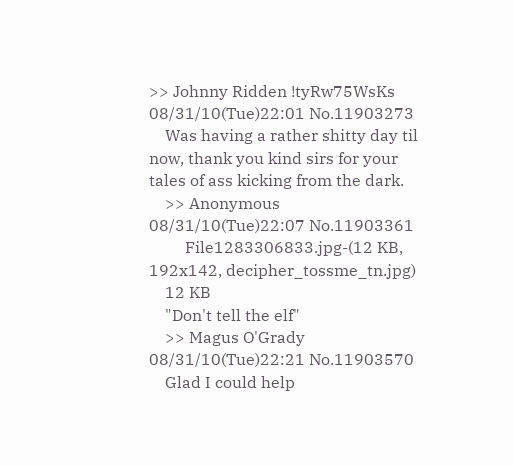>> Johnny Ridden !tyRw75WsKs 08/31/10(Tue)22:01 No.11903273
    Was having a rather shitty day til now, thank you kind sirs for your tales of ass kicking from the dark.
    >> Anonymous 08/31/10(Tue)22:07 No.11903361
         File1283306833.jpg-(12 KB, 192x142, decipher_tossme_tn.jpg)
    12 KB
    "Don't tell the elf"
    >> Magus O'Grady 08/31/10(Tue)22:21 No.11903570
    Glad I could help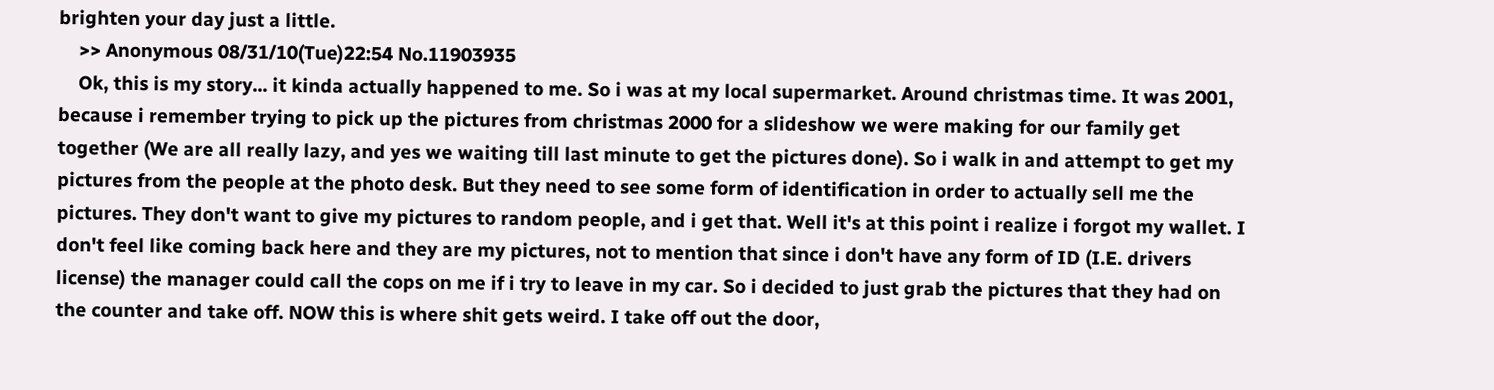brighten your day just a little.
    >> Anonymous 08/31/10(Tue)22:54 No.11903935
    Ok, this is my story... it kinda actually happened to me. So i was at my local supermarket. Around christmas time. It was 2001, because i remember trying to pick up the pictures from christmas 2000 for a slideshow we were making for our family get together (We are all really lazy, and yes we waiting till last minute to get the pictures done). So i walk in and attempt to get my pictures from the people at the photo desk. But they need to see some form of identification in order to actually sell me the pictures. They don't want to give my pictures to random people, and i get that. Well it's at this point i realize i forgot my wallet. I don't feel like coming back here and they are my pictures, not to mention that since i don't have any form of ID (I.E. drivers license) the manager could call the cops on me if i try to leave in my car. So i decided to just grab the pictures that they had on the counter and take off. NOW this is where shit gets weird. I take off out the door,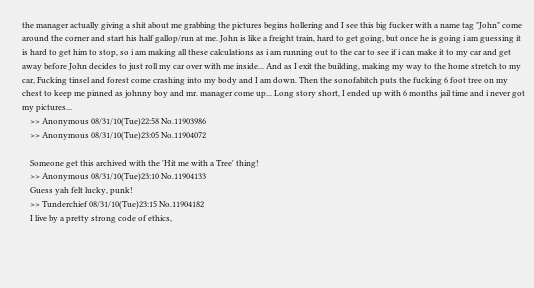the manager actually giving a shit about me grabbing the pictures begins hollering and I see this big fucker with a name tag "John" come around the corner and start his half gallop/run at me. John is like a freight train, hard to get going, but once he is going i am guessing it is hard to get him to stop, so i am making all these calculations as i am running out to the car to see if i can make it to my car and get away before John decides to just roll my car over with me inside... And as I exit the building, making my way to the home stretch to my car, Fucking tinsel and forest come crashing into my body and I am down. Then the sonofabitch puts the fucking 6 foot tree on my chest to keep me pinned as johnny boy and mr. manager come up... Long story short, I ended up with 6 months jail time and i never got my pictures...
    >> Anonymous 08/31/10(Tue)22:58 No.11903986
    >> Anonymous 08/31/10(Tue)23:05 No.11904072

    Someone get this archived with the 'Hit me with a Tree' thing!
    >> Anonymous 08/31/10(Tue)23:10 No.11904133
    Guess yah felt lucky, punk!
    >> Tunderchief 08/31/10(Tue)23:15 No.11904182
    I live by a pretty strong code of ethics,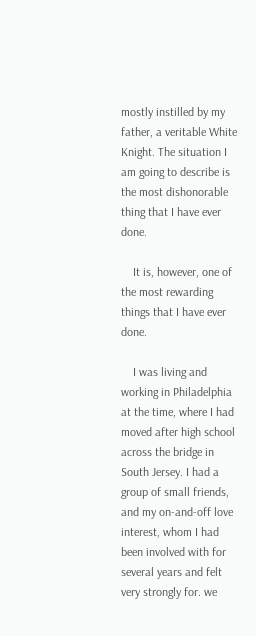mostly instilled by my father, a veritable White Knight. The situation I am going to describe is the most dishonorable thing that I have ever done.

    It is, however, one of the most rewarding things that I have ever done.

    I was living and working in Philadelphia at the time, where I had moved after high school across the bridge in South Jersey. I had a group of small friends, and my on-and-off love interest, whom I had been involved with for several years and felt very strongly for. we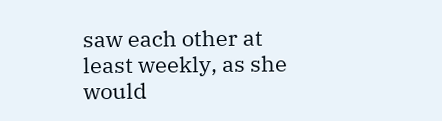saw each other at least weekly, as she would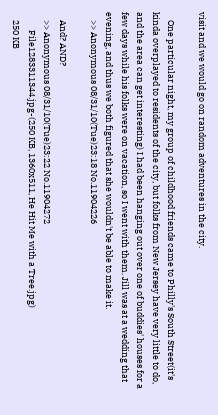visit and we would go on random adventures in the city.

    One particular night, my group of childhood friends came to Philly's South Street(it's kinda overplayed to residents of the city, but folks from New Jersey have very little to do, and the area can get interesting) I had been hanging out over one of buddies' houses for a few days while his folks were on vacation, so I went with them. Jill was at a wedding that evening, and thus we both figured that she wouldn't be able to make it.
    >> Anonymous 08/31/10(Tue)23:18 No.11904226

    And? AND?
    >> Anonymous 08/31/10(Tue)23:22 No.11904272
         File1283311344.jpg-(250 KB, 1360x511, He Hit Me with a Tree.jpg)
    250 KB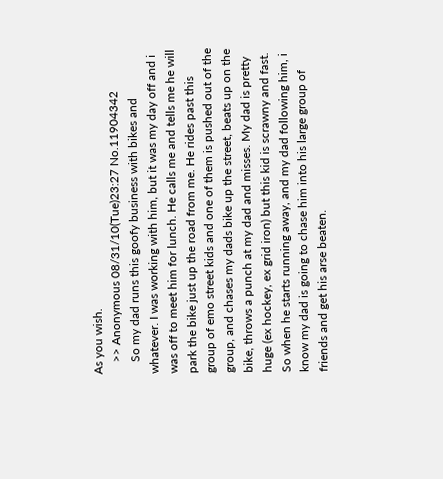As you wish.
    >> Anonymous 08/31/10(Tue)23:27 No.11904342
    So my dad runs this goofy business with bikes and whatever. I was working with him, but it was my day off and i was off to meet him for lunch. He calls me and tells me he will park the bike just up the road from me. He rides past this group of emo street kids and one of them is pushed out of the group, and chases my dads bike up the street, beats up on the bike, throws a punch at my dad and misses. My dad is pretty huge (ex hockey, ex grid iron) but this kid is scrawny and fast. So when he starts running away, and my dad following him, i know my dad is going to chase him into his large group of friends and get his arse beaten.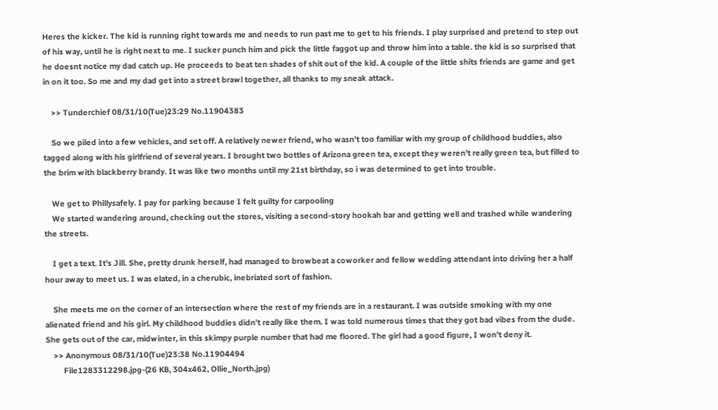Heres the kicker. The kid is running right towards me and needs to run past me to get to his friends. I play surprised and pretend to step out of his way, until he is right next to me. I sucker punch him and pick the little faggot up and throw him into a table. the kid is so surprised that he doesnt notice my dad catch up. He proceeds to beat ten shades of shit out of the kid. A couple of the little shits friends are game and get in on it too. So me and my dad get into a street brawl together, all thanks to my sneak attack.

    >> Tunderchief 08/31/10(Tue)23:29 No.11904383

    So we piled into a few vehicles, and set off. A relatively newer friend, who wasn't too familiar with my group of childhood buddies, also tagged along with his girlfriend of several years. I brought two bottles of Arizona green tea, except they weren't really green tea, but filled to the brim with blackberry brandy. It was like two months until my 21st birthday, so i was determined to get into trouble.

    We get to Phillysafely. I pay for parking because I felt guilty for carpooling
    We started wandering around, checking out the stores, visiting a second-story hookah bar and getting well and trashed while wandering the streets.

    I get a text. It's Jill. She, pretty drunk herself, had managed to browbeat a coworker and fellow wedding attendant into driving her a half hour away to meet us. I was elated, in a cherubic, inebriated sort of fashion.

    She meets me on the corner of an intersection where the rest of my friends are in a restaurant. I was outside smoking with my one alienated friend and his girl. My childhood buddies didn't really like them. I was told numerous times that they got bad vibes from the dude. She gets out of the car, midwinter, in this skimpy purple number that had me floored. The girl had a good figure, I won't deny it.
    >> Anonymous 08/31/10(Tue)23:38 No.11904494
         File1283312298.jpg-(26 KB, 304x462, Ollie_North.jpg)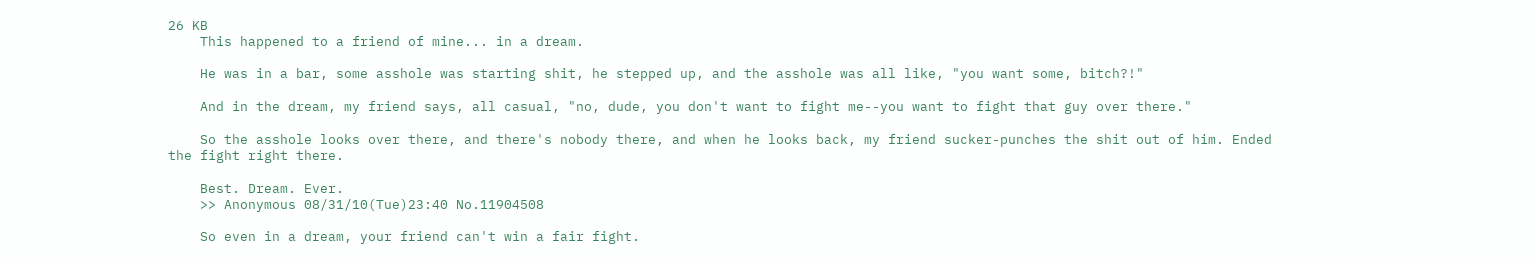26 KB
    This happened to a friend of mine... in a dream.

    He was in a bar, some asshole was starting shit, he stepped up, and the asshole was all like, "you want some, bitch?!"

    And in the dream, my friend says, all casual, "no, dude, you don't want to fight me--you want to fight that guy over there."

    So the asshole looks over there, and there's nobody there, and when he looks back, my friend sucker-punches the shit out of him. Ended the fight right there.

    Best. Dream. Ever.
    >> Anonymous 08/31/10(Tue)23:40 No.11904508

    So even in a dream, your friend can't win a fair fight.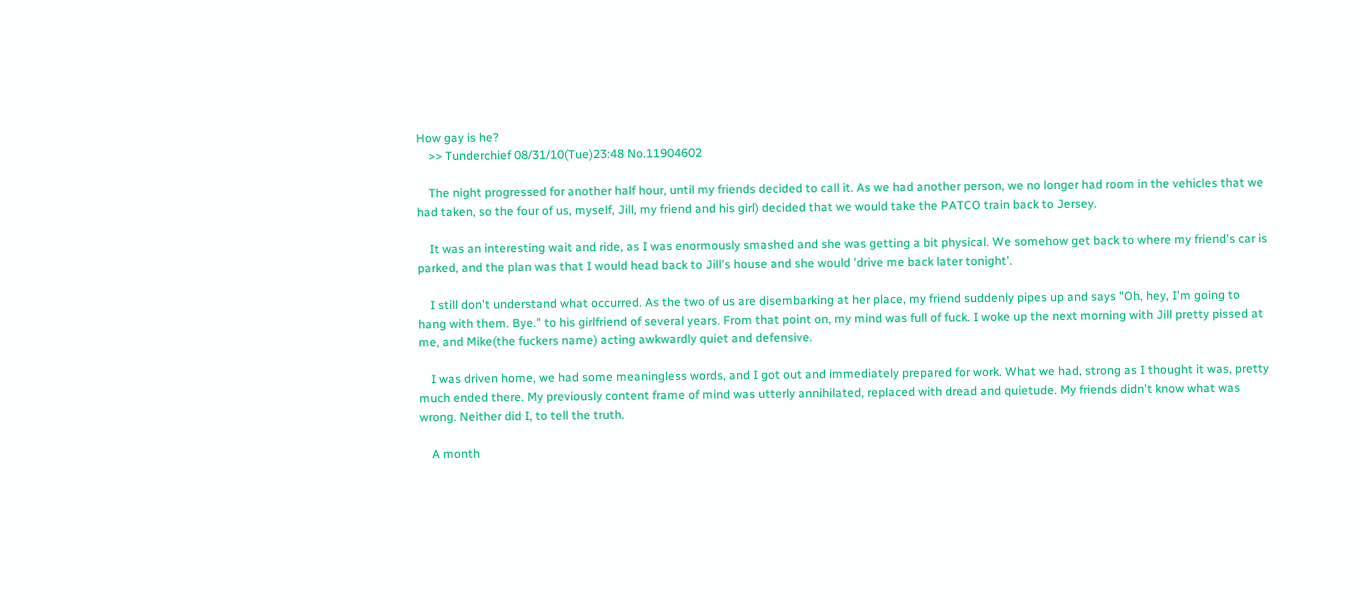How gay is he?
    >> Tunderchief 08/31/10(Tue)23:48 No.11904602

    The night progressed for another half hour, until my friends decided to call it. As we had another person, we no longer had room in the vehicles that we had taken, so the four of us, myself, Jill, my friend and his girl) decided that we would take the PATCO train back to Jersey.

    It was an interesting wait and ride, as I was enormously smashed and she was getting a bit physical. We somehow get back to where my friend's car is parked, and the plan was that I would head back to Jill's house and she would 'drive me back later tonight'.

    I still don't understand what occurred. As the two of us are disembarking at her place, my friend suddenly pipes up and says "Oh, hey, I'm going to hang with them. Bye." to his girlfriend of several years. From that point on, my mind was full of fuck. I woke up the next morning with Jill pretty pissed at me, and Mike(the fuckers name) acting awkwardly quiet and defensive.

    I was driven home, we had some meaningless words, and I got out and immediately prepared for work. What we had, strong as I thought it was, pretty much ended there. My previously content frame of mind was utterly annihilated, replaced with dread and quietude. My friends didn't know what was wrong. Neither did I, to tell the truth.

    A month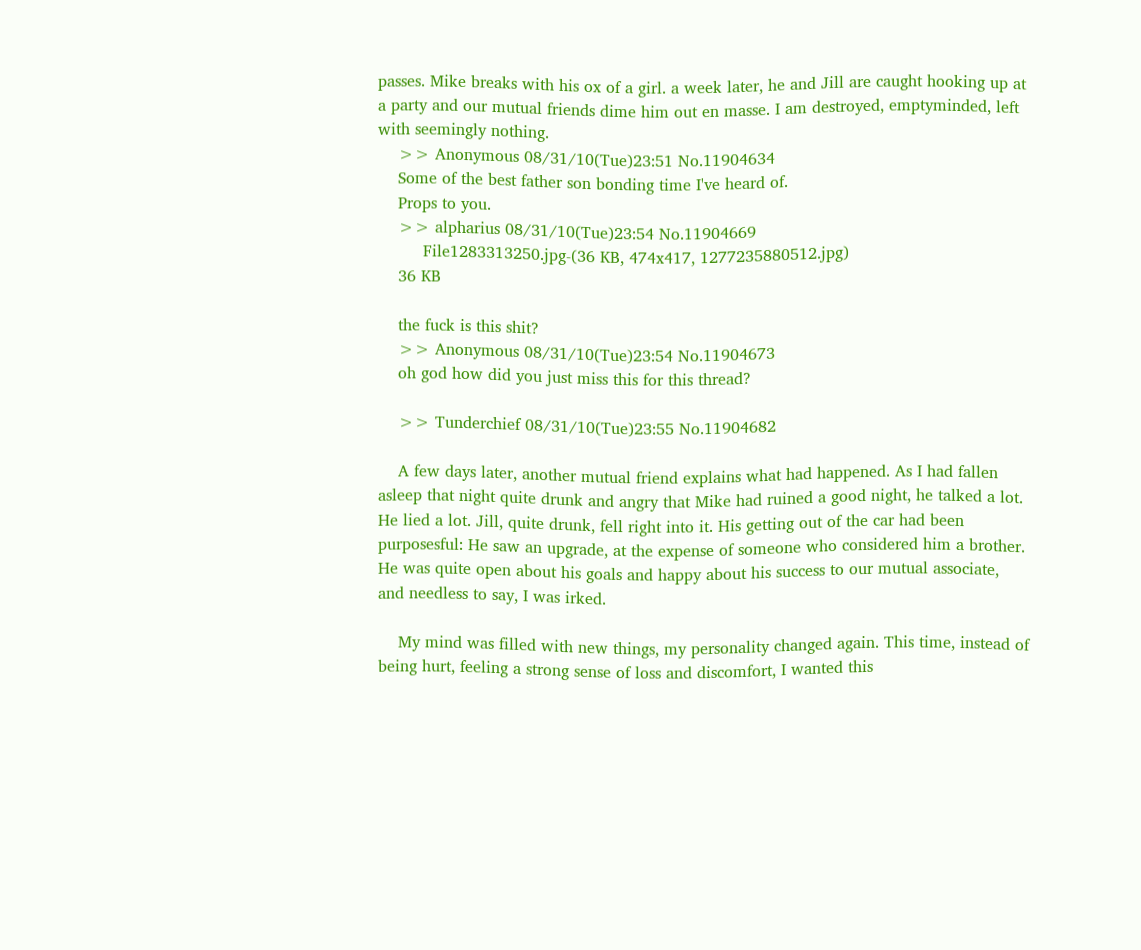passes. Mike breaks with his ox of a girl. a week later, he and Jill are caught hooking up at a party and our mutual friends dime him out en masse. I am destroyed, emptyminded, left with seemingly nothing.
    >> Anonymous 08/31/10(Tue)23:51 No.11904634
    Some of the best father son bonding time I've heard of.
    Props to you.
    >> alpharius 08/31/10(Tue)23:54 No.11904669
         File1283313250.jpg-(36 KB, 474x417, 1277235880512.jpg)
    36 KB

    the fuck is this shit?
    >> Anonymous 08/31/10(Tue)23:54 No.11904673
    oh god how did you just miss this for this thread?

    >> Tunderchief 08/31/10(Tue)23:55 No.11904682

    A few days later, another mutual friend explains what had happened. As I had fallen asleep that night quite drunk and angry that Mike had ruined a good night, he talked a lot. He lied a lot. Jill, quite drunk, fell right into it. His getting out of the car had been purposesful: He saw an upgrade, at the expense of someone who considered him a brother. He was quite open about his goals and happy about his success to our mutual associate, and needless to say, I was irked.

    My mind was filled with new things, my personality changed again. This time, instead of being hurt, feeling a strong sense of loss and discomfort, I wanted this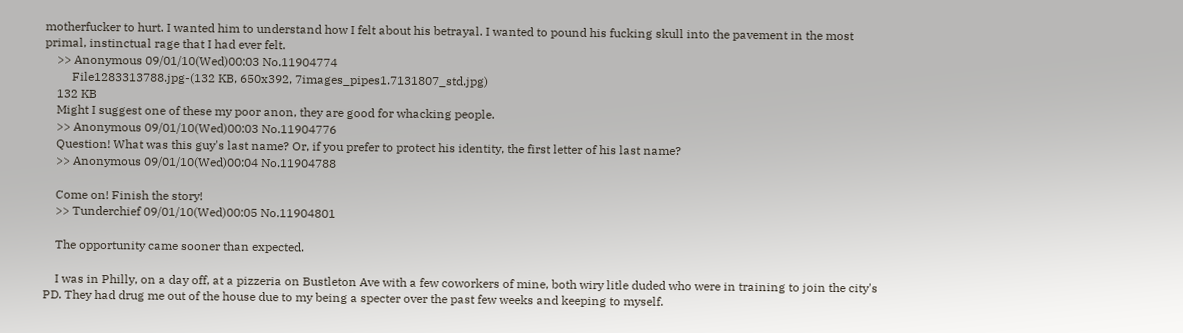motherfucker to hurt. I wanted him to understand how I felt about his betrayal. I wanted to pound his fucking skull into the pavement in the most primal, instinctual rage that I had ever felt.
    >> Anonymous 09/01/10(Wed)00:03 No.11904774
         File1283313788.jpg-(132 KB, 650x392, 7images_pipes1.7131807_std.jpg)
    132 KB
    Might I suggest one of these my poor anon, they are good for whacking people.
    >> Anonymous 09/01/10(Wed)00:03 No.11904776
    Question! What was this guy's last name? Or, if you prefer to protect his identity, the first letter of his last name?
    >> Anonymous 09/01/10(Wed)00:04 No.11904788

    Come on! Finish the story!
    >> Tunderchief 09/01/10(Wed)00:05 No.11904801

    The opportunity came sooner than expected.

    I was in Philly, on a day off, at a pizzeria on Bustleton Ave with a few coworkers of mine, both wiry litle duded who were in training to join the city's PD. They had drug me out of the house due to my being a specter over the past few weeks and keeping to myself.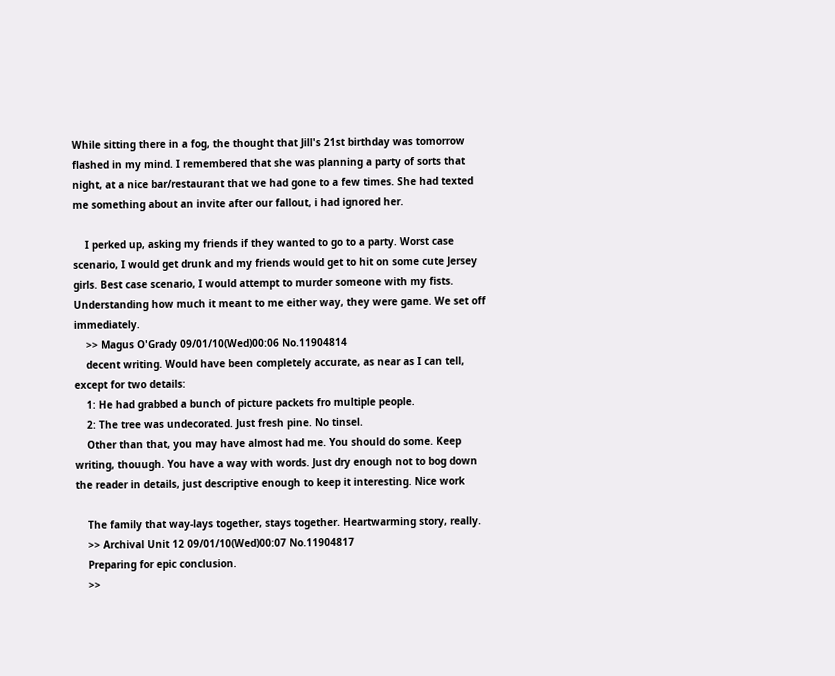While sitting there in a fog, the thought that Jill's 21st birthday was tomorrow flashed in my mind. I remembered that she was planning a party of sorts that night, at a nice bar/restaurant that we had gone to a few times. She had texted me something about an invite after our fallout, i had ignored her.

    I perked up, asking my friends if they wanted to go to a party. Worst case scenario, I would get drunk and my friends would get to hit on some cute Jersey girls. Best case scenario, I would attempt to murder someone with my fists. Understanding how much it meant to me either way, they were game. We set off immediately.
    >> Magus O'Grady 09/01/10(Wed)00:06 No.11904814
    decent writing. Would have been completely accurate, as near as I can tell, except for two details:
    1: He had grabbed a bunch of picture packets fro multiple people.
    2: The tree was undecorated. Just fresh pine. No tinsel.
    Other than that, you may have almost had me. You should do some. Keep writing, thouugh. You have a way with words. Just dry enough not to bog down the reader in details, just descriptive enough to keep it interesting. Nice work

    The family that way-lays together, stays together. Heartwarming story, really.
    >> Archival Unit 12 09/01/10(Wed)00:07 No.11904817
    Preparing for epic conclusion.
    >>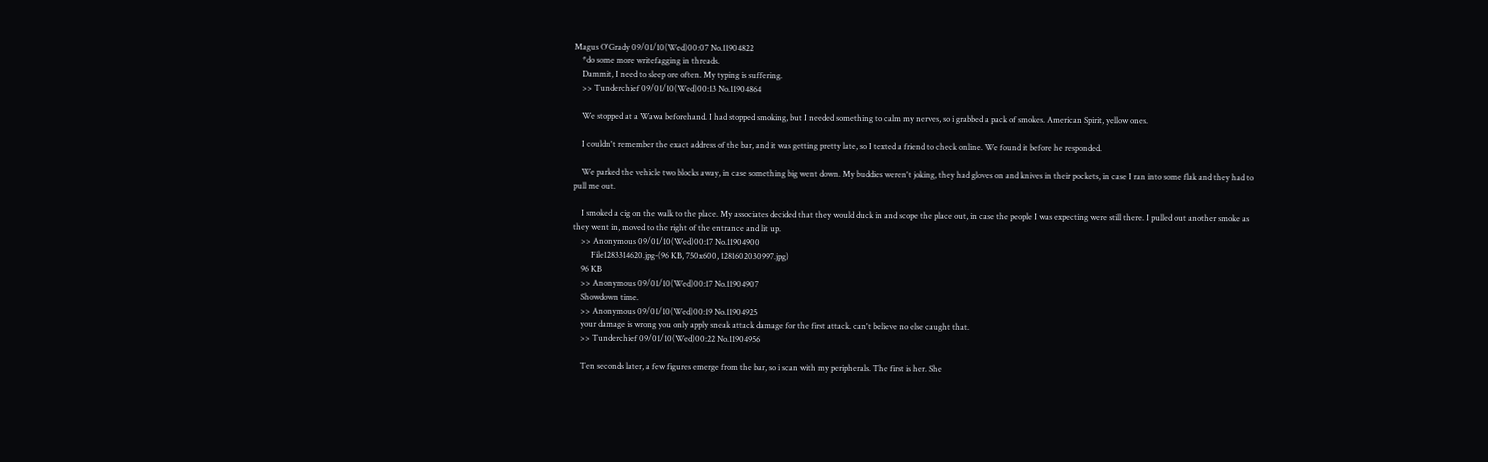Magus O'Grady 09/01/10(Wed)00:07 No.11904822
    *do some more writefagging in threads.
    Dammit, I need to sleep ore often. My typing is suffering.
    >> Tunderchief 09/01/10(Wed)00:13 No.11904864

    We stopped at a Wawa beforehand. I had stopped smoking, but I needed something to calm my nerves, so i grabbed a pack of smokes. American Spirit, yellow ones.

    I couldn't remember the exact address of the bar, and it was getting pretty late, so I texted a friend to check online. We found it before he responded.

    We parked the vehicle two blocks away, in case something big went down. My buddies weren't joking, they had gloves on and knives in their pockets, in case I ran into some flak and they had to pull me out.

    I smoked a cig on the walk to the place. My associates decided that they would duck in and scope the place out, in case the people I was expecting were still there. I pulled out another smoke as they went in, moved to the right of the entrance and lit up.
    >> Anonymous 09/01/10(Wed)00:17 No.11904900
         File1283314620.jpg-(96 KB, 750x600, 1281602030997.jpg)
    96 KB
    >> Anonymous 09/01/10(Wed)00:17 No.11904907
    Showdown time.
    >> Anonymous 09/01/10(Wed)00:19 No.11904925
    your damage is wrong you only apply sneak attack damage for the first attack. can't believe no else caught that.
    >> Tunderchief 09/01/10(Wed)00:22 No.11904956

    Ten seconds later, a few figures emerge from the bar, so i scan with my peripherals. The first is her. She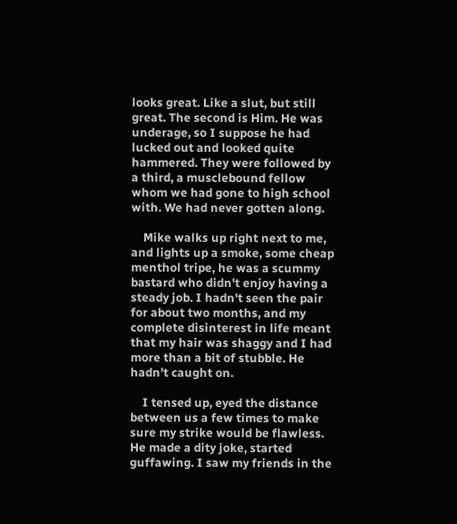looks great. Like a slut, but still great. The second is Him. He was underage, so I suppose he had lucked out and looked quite hammered. They were followed by a third, a musclebound fellow whom we had gone to high school with. We had never gotten along.

    Mike walks up right next to me, and lights up a smoke, some cheap menthol tripe, he was a scummy bastard who didn't enjoy having a steady job. I hadn't seen the pair for about two months, and my complete disinterest in life meant that my hair was shaggy and I had more than a bit of stubble. He hadn't caught on.

    I tensed up, eyed the distance between us a few times to make sure my strike would be flawless. He made a dity joke, started guffawing. I saw my friends in the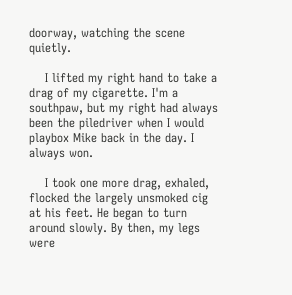doorway, watching the scene quietly.

    I lifted my right hand to take a drag of my cigarette. I'm a southpaw, but my right had always been the piledriver when I would playbox Mike back in the day. I always won.

    I took one more drag, exhaled, flocked the largely unsmoked cig at his feet. He began to turn around slowly. By then, my legs were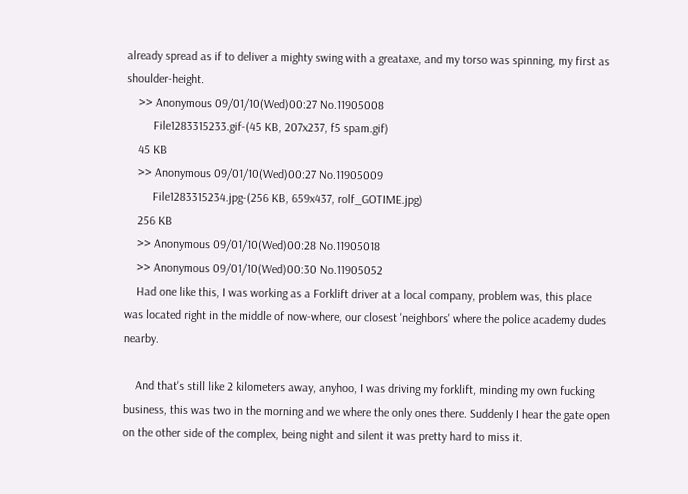already spread as if to deliver a mighty swing with a greataxe, and my torso was spinning, my first as shoulder-height.
    >> Anonymous 09/01/10(Wed)00:27 No.11905008
         File1283315233.gif-(45 KB, 207x237, f5 spam.gif)
    45 KB
    >> Anonymous 09/01/10(Wed)00:27 No.11905009
         File1283315234.jpg-(256 KB, 659x437, rolf_GOTIME.jpg)
    256 KB
    >> Anonymous 09/01/10(Wed)00:28 No.11905018
    >> Anonymous 09/01/10(Wed)00:30 No.11905052
    Had one like this, I was working as a Forklift driver at a local company, problem was, this place was located right in the middle of now-where, our closest 'neighbors' where the police academy dudes nearby.

    And that's still like 2 kilometers away, anyhoo, I was driving my forklift, minding my own fucking business, this was two in the morning and we where the only ones there. Suddenly I hear the gate open on the other side of the complex, being night and silent it was pretty hard to miss it.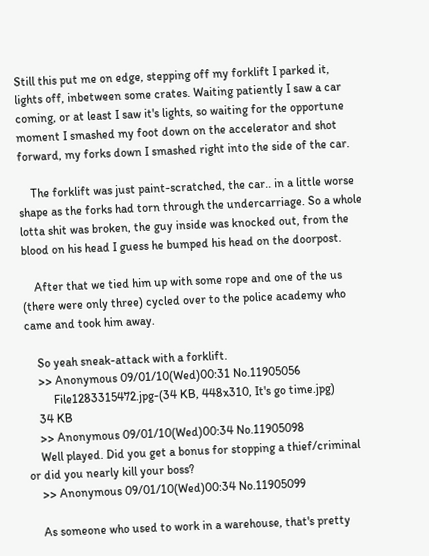Still this put me on edge, stepping off my forklift I parked it, lights off, inbetween some crates. Waiting patiently I saw a car coming, or at least I saw it's lights, so waiting for the opportune moment I smashed my foot down on the accelerator and shot forward, my forks down I smashed right into the side of the car.

    The forklift was just paint-scratched, the car.. in a little worse shape as the forks had torn through the undercarriage. So a whole lotta shit was broken, the guy inside was knocked out, from the blood on his head I guess he bumped his head on the doorpost.

    After that we tied him up with some rope and one of the us (there were only three) cycled over to the police academy who came and took him away.

    So yeah sneak-attack with a forklift.
    >> Anonymous 09/01/10(Wed)00:31 No.11905056
         File1283315472.jpg-(34 KB, 448x310, It's go time.jpg)
    34 KB
    >> Anonymous 09/01/10(Wed)00:34 No.11905098
    Well played. Did you get a bonus for stopping a thief/criminal or did you nearly kill your boss?
    >> Anonymous 09/01/10(Wed)00:34 No.11905099

    As someone who used to work in a warehouse, that's pretty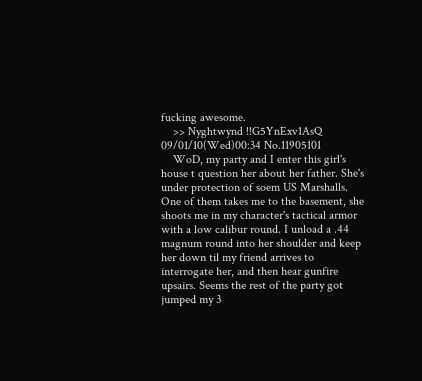fucking awesome.
    >> Nyghtwynd !!G5YnExv1AsQ 09/01/10(Wed)00:34 No.11905101
    WoD, my party and I enter this girl's house t question her about her father. She's under protection of soem US Marshalls. One of them takes me to the basement, she shoots me in my character's tactical armor with a low calibur round. I unload a .44 magnum round into her shoulder and keep her down til my friend arrives to interrogate her, and then hear gunfire upsairs. Seems the rest of the party got jumped my 3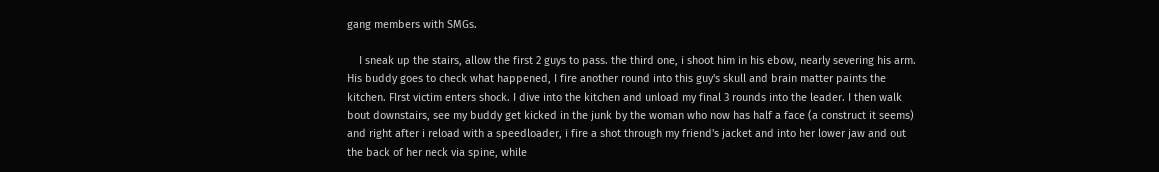gang members with SMGs.

    I sneak up the stairs, allow the first 2 guys to pass. the third one, i shoot him in his ebow, nearly severing his arm. His buddy goes to check what happened, I fire another round into this guy's skull and brain matter paints the kitchen. FIrst victim enters shock. I dive into the kitchen and unload my final 3 rounds into the leader. I then walk bout downstairs, see my buddy get kicked in the junk by the woman who now has half a face (a construct it seems) and right after i reload with a speedloader, i fire a shot through my friend's jacket and into her lower jaw and out the back of her neck via spine, while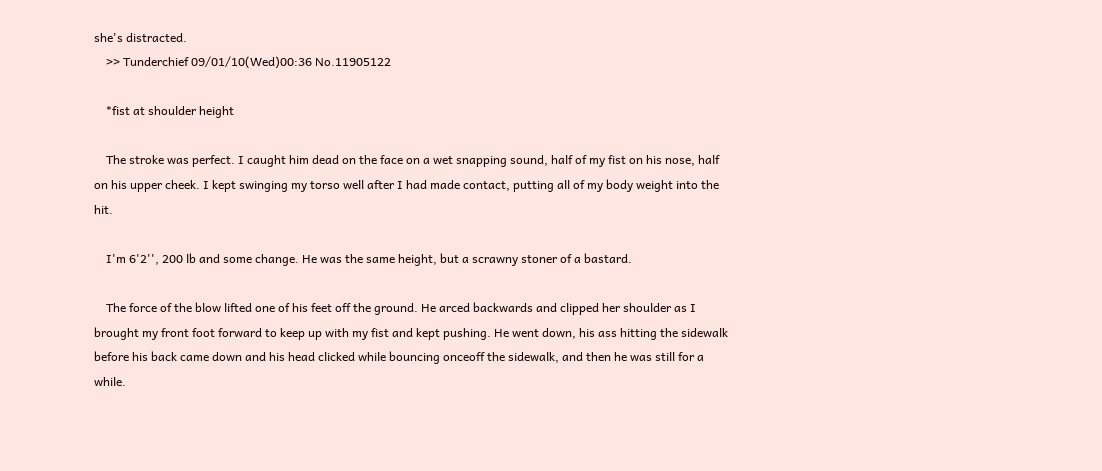she's distracted.
    >> Tunderchief 09/01/10(Wed)00:36 No.11905122

    *fist at shoulder height

    The stroke was perfect. I caught him dead on the face on a wet snapping sound, half of my fist on his nose, half on his upper cheek. I kept swinging my torso well after I had made contact, putting all of my body weight into the hit.

    I'm 6'2'', 200 lb and some change. He was the same height, but a scrawny stoner of a bastard.

    The force of the blow lifted one of his feet off the ground. He arced backwards and clipped her shoulder as I brought my front foot forward to keep up with my fist and kept pushing. He went down, his ass hitting the sidewalk before his back came down and his head clicked while bouncing onceoff the sidewalk, and then he was still for a while.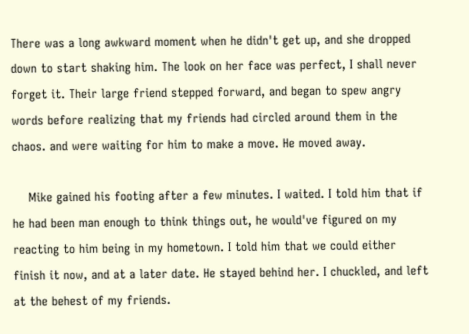There was a long awkward moment when he didn't get up, and she dropped down to start shaking him. The look on her face was perfect, I shall never forget it. Their large friend stepped forward, and began to spew angry words before realizing that my friends had circled around them in the chaos. and were waiting for him to make a move. He moved away.

    Mike gained his footing after a few minutes. I waited. I told him that if he had been man enough to think things out, he would've figured on my reacting to him being in my hometown. I told him that we could either finish it now, and at a later date. He stayed behind her. I chuckled, and left at the behest of my friends.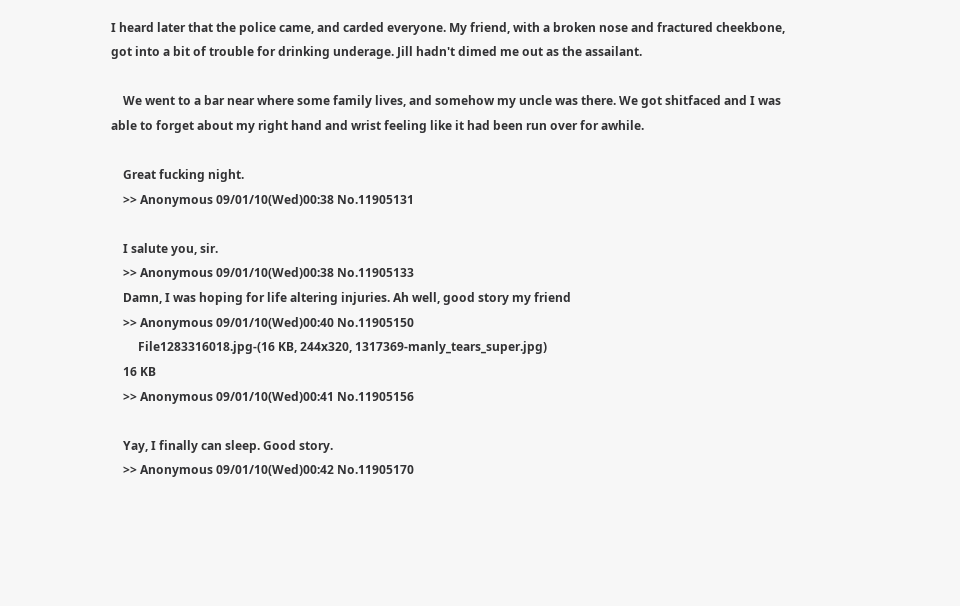I heard later that the police came, and carded everyone. My friend, with a broken nose and fractured cheekbone, got into a bit of trouble for drinking underage. Jill hadn't dimed me out as the assailant.

    We went to a bar near where some family lives, and somehow my uncle was there. We got shitfaced and I was able to forget about my right hand and wrist feeling like it had been run over for awhile.

    Great fucking night.
    >> Anonymous 09/01/10(Wed)00:38 No.11905131

    I salute you, sir.
    >> Anonymous 09/01/10(Wed)00:38 No.11905133
    Damn, I was hoping for life altering injuries. Ah well, good story my friend
    >> Anonymous 09/01/10(Wed)00:40 No.11905150
         File1283316018.jpg-(16 KB, 244x320, 1317369-manly_tears_super.jpg)
    16 KB
    >> Anonymous 09/01/10(Wed)00:41 No.11905156

    Yay, I finally can sleep. Good story.
    >> Anonymous 09/01/10(Wed)00:42 No.11905170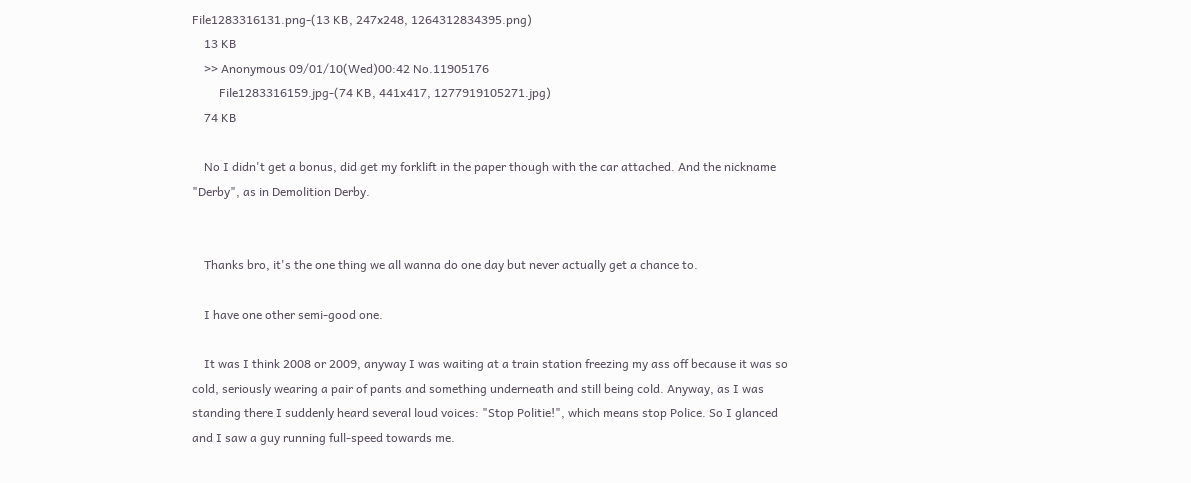File1283316131.png-(13 KB, 247x248, 1264312834395.png)
    13 KB
    >> Anonymous 09/01/10(Wed)00:42 No.11905176
         File1283316159.jpg-(74 KB, 441x417, 1277919105271.jpg)
    74 KB

    No I didn't get a bonus, did get my forklift in the paper though with the car attached. And the nickname "Derby", as in Demolition Derby.


    Thanks bro, it's the one thing we all wanna do one day but never actually get a chance to.

    I have one other semi-good one.

    It was I think 2008 or 2009, anyway I was waiting at a train station freezing my ass off because it was so cold, seriously wearing a pair of pants and something underneath and still being cold. Anyway, as I was standing there I suddenly heard several loud voices: "Stop Politie!", which means stop Police. So I glanced and I saw a guy running full-speed towards me.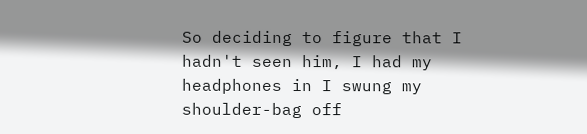So deciding to figure that I hadn't seen him, I had my headphones in I swung my shoulder-bag off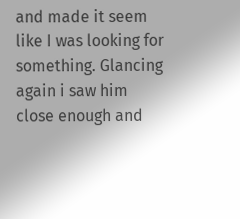and made it seem like I was looking for something. Glancing again i saw him close enough and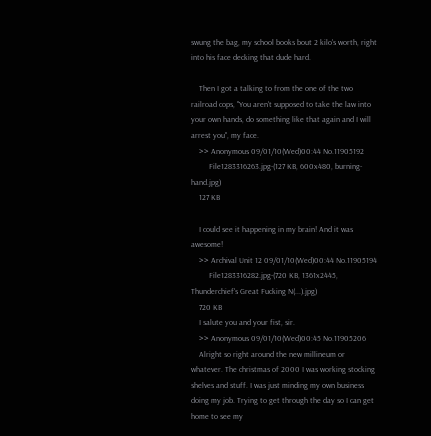swung the bag, my school books bout 2 kilo's worth, right into his face decking that dude hard.

    Then I got a talking to from the one of the two railroad cops, "You aren't supposed to take the law into your own hands, do something like that again and I will arrest you", my face.
    >> Anonymous 09/01/10(Wed)00:44 No.11905192
         File1283316263.jpg-(127 KB, 600x480, burning-hand.jpg)
    127 KB

    I could see it happening in my brain! And it was awesome!
    >> Archival Unit 12 09/01/10(Wed)00:44 No.11905194
         File1283316282.jpg-(720 KB, 1361x2445, Thunderchief's Great Fucking N(...).jpg)
    720 KB
    I salute you and your fist, sir.
    >> Anonymous 09/01/10(Wed)00:45 No.11905206
    Alright so right around the new millineum or whatever. The christmas of 2000 I was working stocking shelves and stuff. I was just minding my own business doing my job. Trying to get through the day so I can get home to see my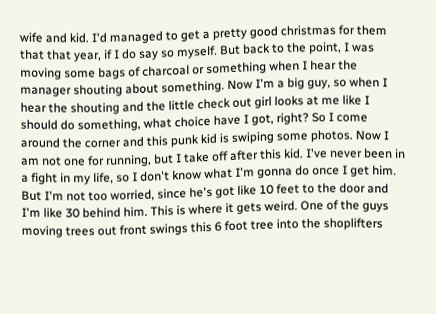wife and kid. I'd managed to get a pretty good christmas for them that that year, if I do say so myself. But back to the point, I was moving some bags of charcoal or something when I hear the manager shouting about something. Now I'm a big guy, so when I hear the shouting and the little check out girl looks at me like I should do something, what choice have I got, right? So I come around the corner and this punk kid is swiping some photos. Now I am not one for running, but I take off after this kid. I've never been in a fight in my life, so I don't know what I'm gonna do once I get him. But I'm not too worried, since he's got like 10 feet to the door and I'm like 30 behind him. This is where it gets weird. One of the guys moving trees out front swings this 6 foot tree into the shoplifters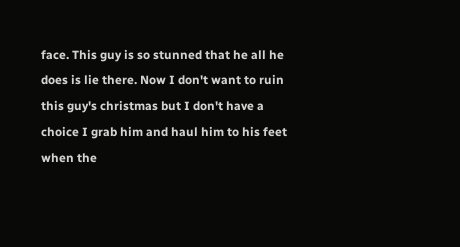face. This guy is so stunned that he all he does is lie there. Now I don't want to ruin this guy's christmas but I don't have a choice I grab him and haul him to his feet when the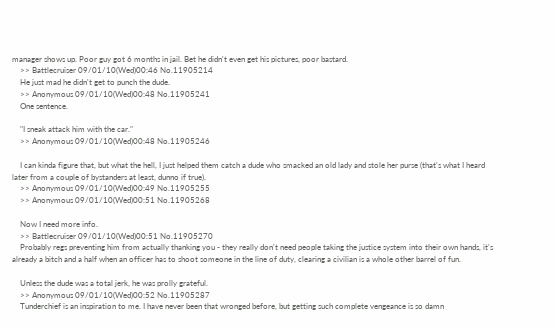manager shows up. Poor guy got 6 months in jail. Bet he didn't even get his pictures, poor bastard.
    >> Battlecruiser 09/01/10(Wed)00:46 No.11905214
    He just mad he didn't get to punch the dude.
    >> Anonymous 09/01/10(Wed)00:48 No.11905241
    One sentence.

    "I sneak attack him with the car."
    >> Anonymous 09/01/10(Wed)00:48 No.11905246

    I can kinda figure that, but what the hell, I just helped them catch a dude who smacked an old lady and stole her purse (that's what I heard later from a couple of bystanders at least, dunno if true).
    >> Anonymous 09/01/10(Wed)00:49 No.11905255
    >> Anonymous 09/01/10(Wed)00:51 No.11905268

    Now I need more info.
    >> Battlecruiser 09/01/10(Wed)00:51 No.11905270
    Probably regs preventing him from actually thanking you - they really don't need people taking the justice system into their own hands, it's already a bitch and a half when an officer has to shoot someone in the line of duty, clearing a civilian is a whole other barrel of fun.

    Unless the dude was a total jerk, he was prolly grateful.
    >> Anonymous 09/01/10(Wed)00:52 No.11905287
    Tunderchief is an inspiration to me. I have never been that wronged before, but getting such complete vengeance is so damn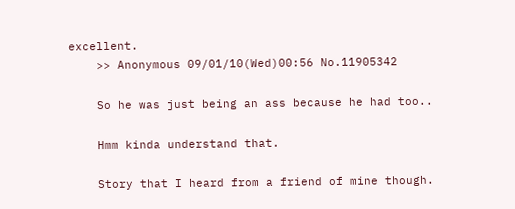excellent.
    >> Anonymous 09/01/10(Wed)00:56 No.11905342

    So he was just being an ass because he had too..

    Hmm kinda understand that.

    Story that I heard from a friend of mine though.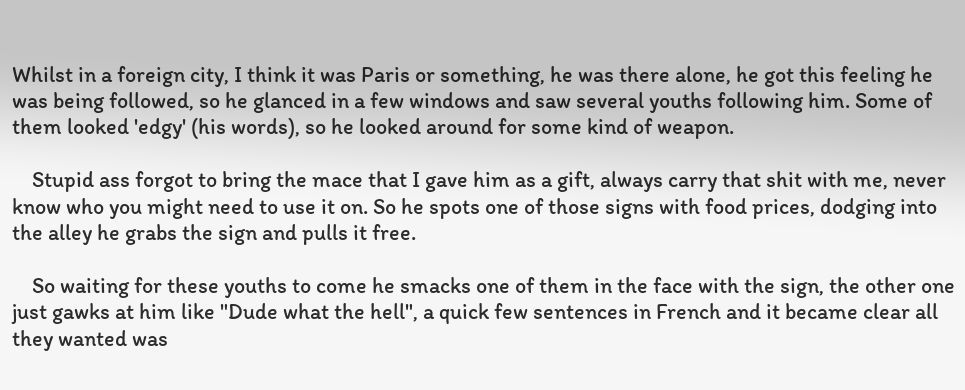Whilst in a foreign city, I think it was Paris or something, he was there alone, he got this feeling he was being followed, so he glanced in a few windows and saw several youths following him. Some of them looked 'edgy' (his words), so he looked around for some kind of weapon.

    Stupid ass forgot to bring the mace that I gave him as a gift, always carry that shit with me, never know who you might need to use it on. So he spots one of those signs with food prices, dodging into the alley he grabs the sign and pulls it free.

    So waiting for these youths to come he smacks one of them in the face with the sign, the other one just gawks at him like "Dude what the hell", a quick few sentences in French and it became clear all they wanted was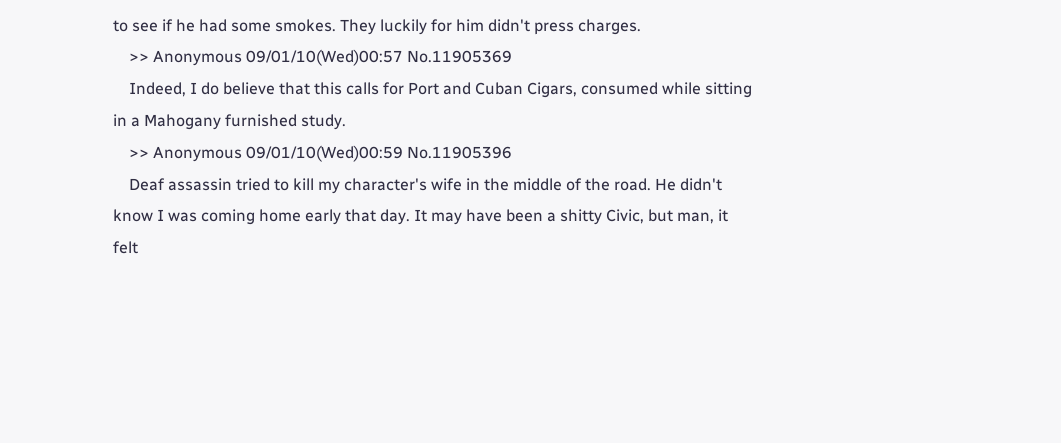to see if he had some smokes. They luckily for him didn't press charges.
    >> Anonymous 09/01/10(Wed)00:57 No.11905369
    Indeed, I do believe that this calls for Port and Cuban Cigars, consumed while sitting in a Mahogany furnished study.
    >> Anonymous 09/01/10(Wed)00:59 No.11905396
    Deaf assassin tried to kill my character's wife in the middle of the road. He didn't know I was coming home early that day. It may have been a shitty Civic, but man, it felt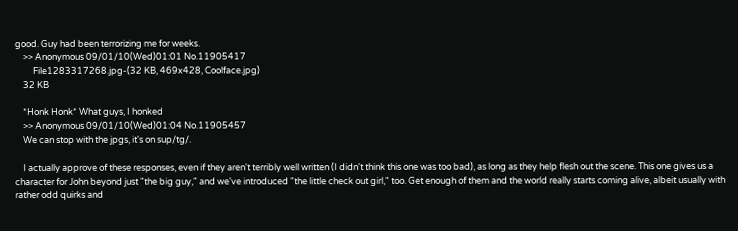good. Guy had been terrorizing me for weeks.
    >> Anonymous 09/01/10(Wed)01:01 No.11905417
         File1283317268.jpg-(32 KB, 469x428, Coolface.jpg)
    32 KB

    *Honk Honk* What guys, I honked
    >> Anonymous 09/01/10(Wed)01:04 No.11905457
    We can stop with the jpgs, it's on sup/tg/.

    I actually approve of these responses, even if they aren't terribly well written (I didn't think this one was too bad), as long as they help flesh out the scene. This one gives us a character for John beyond just "the big guy," and we've introduced "the little check out girl," too. Get enough of them and the world really starts coming alive, albeit usually with rather odd quirks and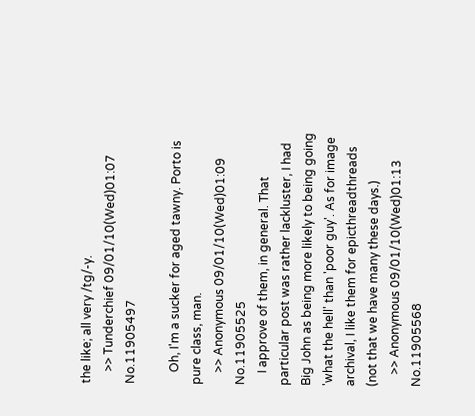the like; all very /tg/-y.
    >> Tunderchief 09/01/10(Wed)01:07 No.11905497

    Oh, I'm a sucker for aged tawny. Porto is pure class, man.
    >> Anonymous 09/01/10(Wed)01:09 No.11905525
    I approve of them, in general. That particular post was rather lackluster, I had Big John as being more likely to being going 'what the hell' than 'poor guy'. As for image archival, I like them for epicthreadthreads (not that we have many these days.)
    >> Anonymous 09/01/10(Wed)01:13 No.11905568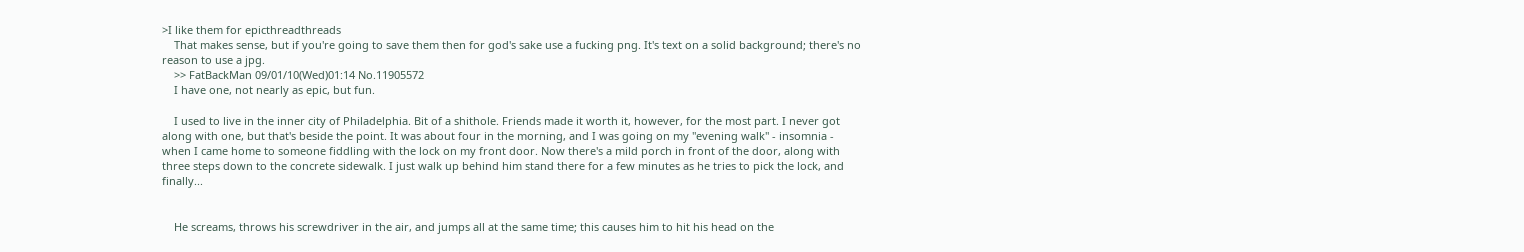>I like them for epicthreadthreads
    That makes sense, but if you're going to save them then for god's sake use a fucking png. It's text on a solid background; there's no reason to use a jpg.
    >> FatBackMan 09/01/10(Wed)01:14 No.11905572
    I have one, not nearly as epic, but fun.

    I used to live in the inner city of Philadelphia. Bit of a shithole. Friends made it worth it, however, for the most part. I never got along with one, but that's beside the point. It was about four in the morning, and I was going on my "evening walk" - insomnia - when I came home to someone fiddling with the lock on my front door. Now there's a mild porch in front of the door, along with three steps down to the concrete sidewalk. I just walk up behind him stand there for a few minutes as he tries to pick the lock, and finally...


    He screams, throws his screwdriver in the air, and jumps all at the same time; this causes him to hit his head on the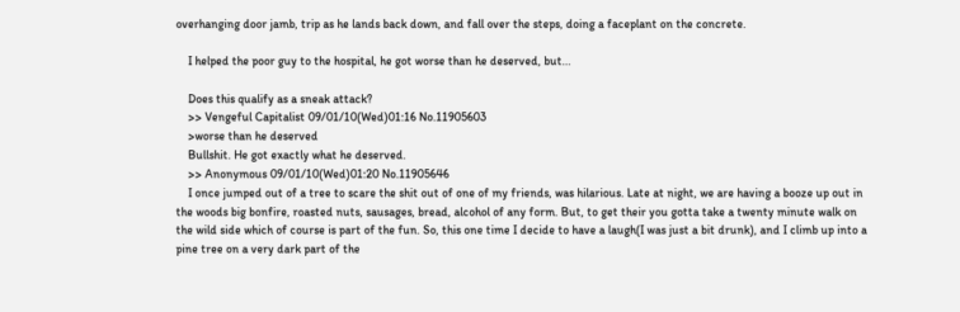overhanging door jamb, trip as he lands back down, and fall over the steps, doing a faceplant on the concrete.

    I helped the poor guy to the hospital, he got worse than he deserved, but...

    Does this qualify as a sneak attack?
    >> Vengeful Capitalist 09/01/10(Wed)01:16 No.11905603
    >worse than he deserved
    Bullshit. He got exactly what he deserved.
    >> Anonymous 09/01/10(Wed)01:20 No.11905646
    I once jumped out of a tree to scare the shit out of one of my friends, was hilarious. Late at night, we are having a booze up out in the woods big bonfire, roasted nuts, sausages, bread, alcohol of any form. But, to get their you gotta take a twenty minute walk on the wild side which of course is part of the fun. So, this one time I decide to have a laugh(I was just a bit drunk), and I climb up into a pine tree on a very dark part of the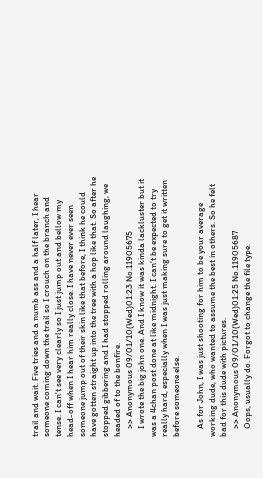trail and wait. Five tries and a numb ass and a half later, I hear someone coming down the trail so I crouch on the branch and tense. I can't see very clearly so I just jump out and bellow my head-off when I hear him really close. I have never ever seen someone jump out of their skin like that before, I think he could have gotten straight up into the tree with a hop like that. So after he stopped gibbering and I had stopped rolling around laughing, we headed of to the bonfire.
    >> Anonymous 09/01/10(Wed)01:23 No.11905675
    I wrote the big john one. And I know it was kinda lackluster but it was a 4chan post done at like midnight. I can't be expected to try really hard, especially when I was just making sure to get it written before someone else.

    As for John, I was just shooting for him to be your average working dude, who wanted to assume the best in others. So he felt bad for this dude with pictures.
    >> Anonymous 09/01/10(Wed)01:25 No.11905687
    Oops, usually do. Forgot to change the file type.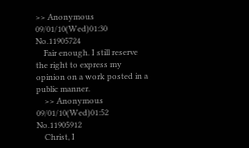>> Anonymous 09/01/10(Wed)01:30 No.11905724
    Fair enough. I still reserve the right to express my opinion on a work posted in a public manner.
    >> Anonymous 09/01/10(Wed)01:52 No.11905912
    Christ, I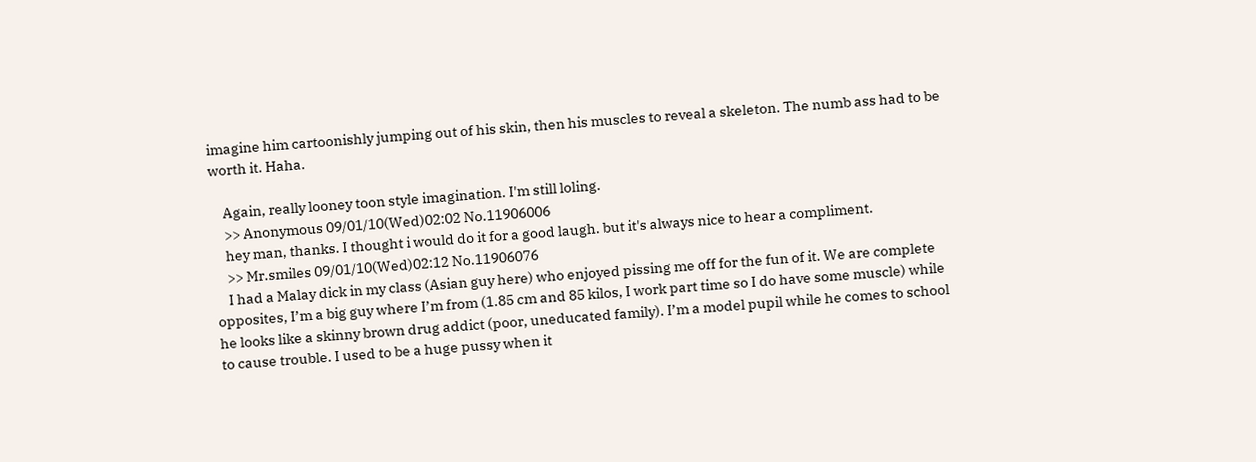imagine him cartoonishly jumping out of his skin, then his muscles to reveal a skeleton. The numb ass had to be worth it. Haha.

    Again, really looney toon style imagination. I'm still loling.
    >> Anonymous 09/01/10(Wed)02:02 No.11906006
    hey man, thanks. I thought i would do it for a good laugh. but it's always nice to hear a compliment.
    >> Mr.smiles 09/01/10(Wed)02:12 No.11906076
    I had a Malay dick in my class (Asian guy here) who enjoyed pissing me off for the fun of it. We are complete opposites, I’m a big guy where I’m from (1.85 cm and 85 kilos, I work part time so I do have some muscle) while he looks like a skinny brown drug addict (poor, uneducated family). I’m a model pupil while he comes to school to cause trouble. I used to be a huge pussy when it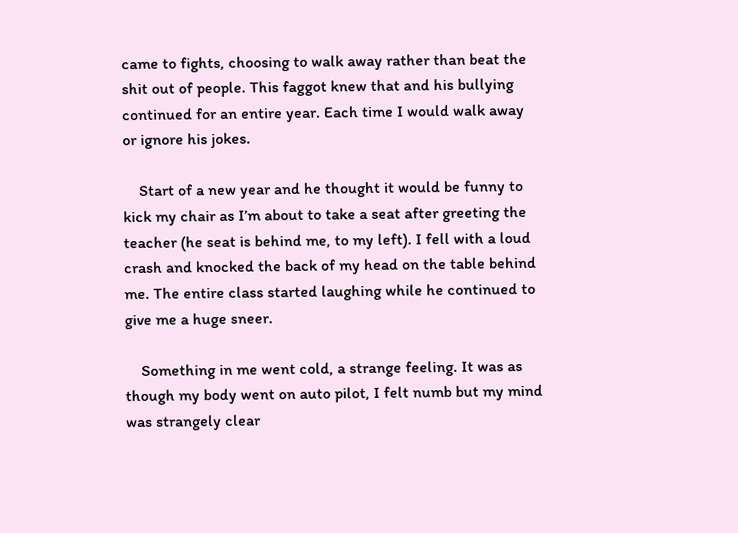came to fights, choosing to walk away rather than beat the shit out of people. This faggot knew that and his bullying continued for an entire year. Each time I would walk away or ignore his jokes.

    Start of a new year and he thought it would be funny to kick my chair as I’m about to take a seat after greeting the teacher (he seat is behind me, to my left). I fell with a loud crash and knocked the back of my head on the table behind me. The entire class started laughing while he continued to give me a huge sneer.

    Something in me went cold, a strange feeling. It was as though my body went on auto pilot, I felt numb but my mind was strangely clear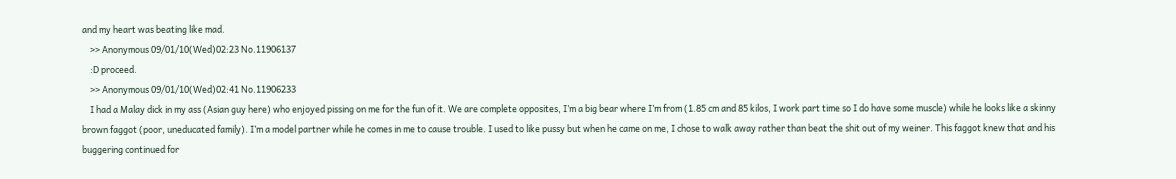and my heart was beating like mad.
    >> Anonymous 09/01/10(Wed)02:23 No.11906137
    :D proceed.
    >> Anonymous 09/01/10(Wed)02:41 No.11906233
    I had a Malay dick in my ass (Asian guy here) who enjoyed pissing on me for the fun of it. We are complete opposites, I’m a big bear where I’m from (1.85 cm and 85 kilos, I work part time so I do have some muscle) while he looks like a skinny brown faggot (poor, uneducated family). I’m a model partner while he comes in me to cause trouble. I used to like pussy but when he came on me, I chose to walk away rather than beat the shit out of my weiner. This faggot knew that and his buggering continued for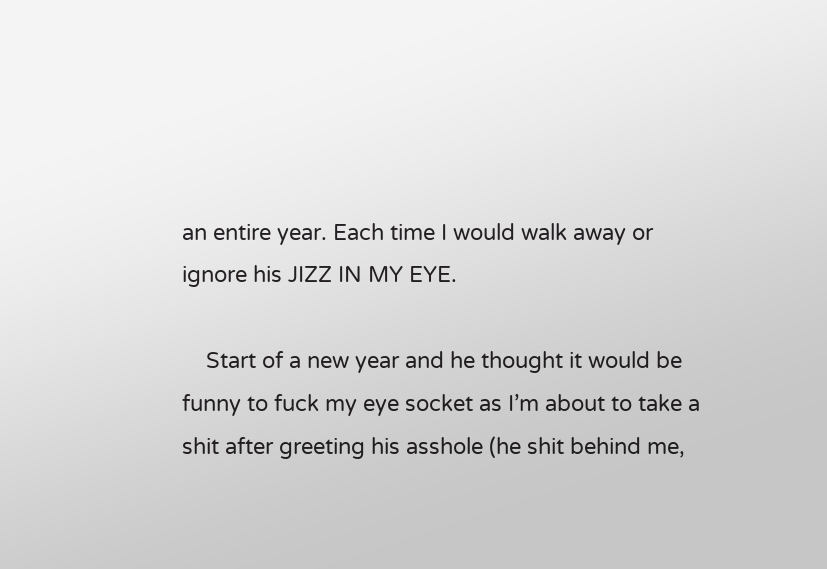an entire year. Each time I would walk away or ignore his JIZZ IN MY EYE.

    Start of a new year and he thought it would be funny to fuck my eye socket as I’m about to take a shit after greeting his asshole (he shit behind me,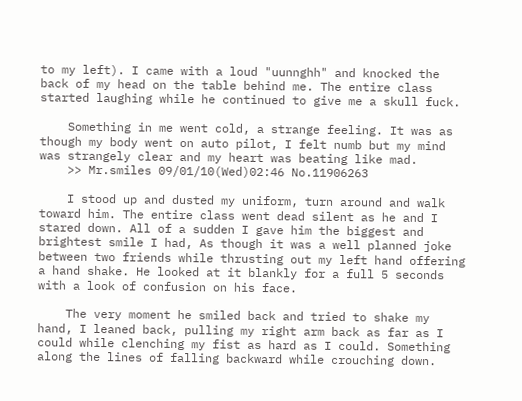to my left). I came with a loud "uunnghh" and knocked the back of my head on the table behind me. The entire class started laughing while he continued to give me a skull fuck.

    Something in me went cold, a strange feeling. It was as though my body went on auto pilot, I felt numb but my mind was strangely clear and my heart was beating like mad.
    >> Mr.smiles 09/01/10(Wed)02:46 No.11906263

    I stood up and dusted my uniform, turn around and walk toward him. The entire class went dead silent as he and I stared down. All of a sudden I gave him the biggest and brightest smile I had, As though it was a well planned joke between two friends while thrusting out my left hand offering a hand shake. He looked at it blankly for a full 5 seconds with a look of confusion on his face.

    The very moment he smiled back and tried to shake my hand, I leaned back, pulling my right arm back as far as I could while clenching my fist as hard as I could. Something along the lines of falling backward while crouching down.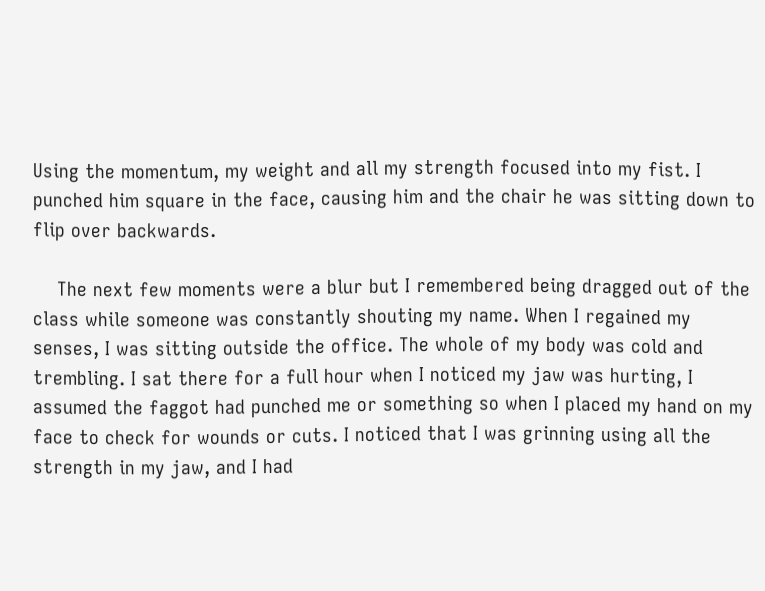Using the momentum, my weight and all my strength focused into my fist. I punched him square in the face, causing him and the chair he was sitting down to flip over backwards.

    The next few moments were a blur but I remembered being dragged out of the class while someone was constantly shouting my name. When I regained my senses, I was sitting outside the office. The whole of my body was cold and trembling. I sat there for a full hour when I noticed my jaw was hurting, I assumed the faggot had punched me or something so when I placed my hand on my face to check for wounds or cuts. I noticed that I was grinning using all the strength in my jaw, and I had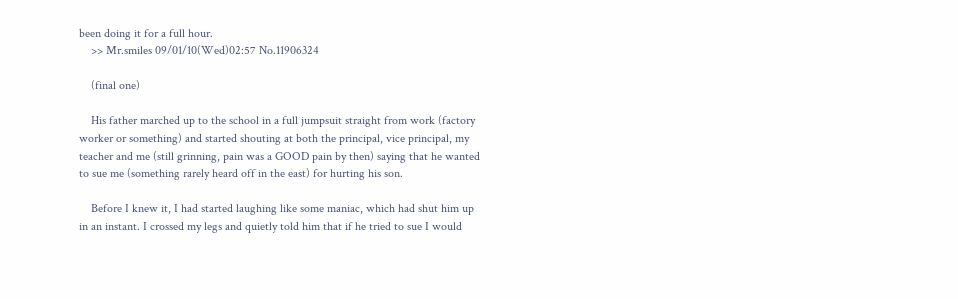been doing it for a full hour.
    >> Mr.smiles 09/01/10(Wed)02:57 No.11906324

    (final one)

    His father marched up to the school in a full jumpsuit straight from work (factory worker or something) and started shouting at both the principal, vice principal, my teacher and me (still grinning, pain was a GOOD pain by then) saying that he wanted to sue me (something rarely heard off in the east) for hurting his son.

    Before I knew it, I had started laughing like some maniac, which had shut him up in an instant. I crossed my legs and quietly told him that if he tried to sue I would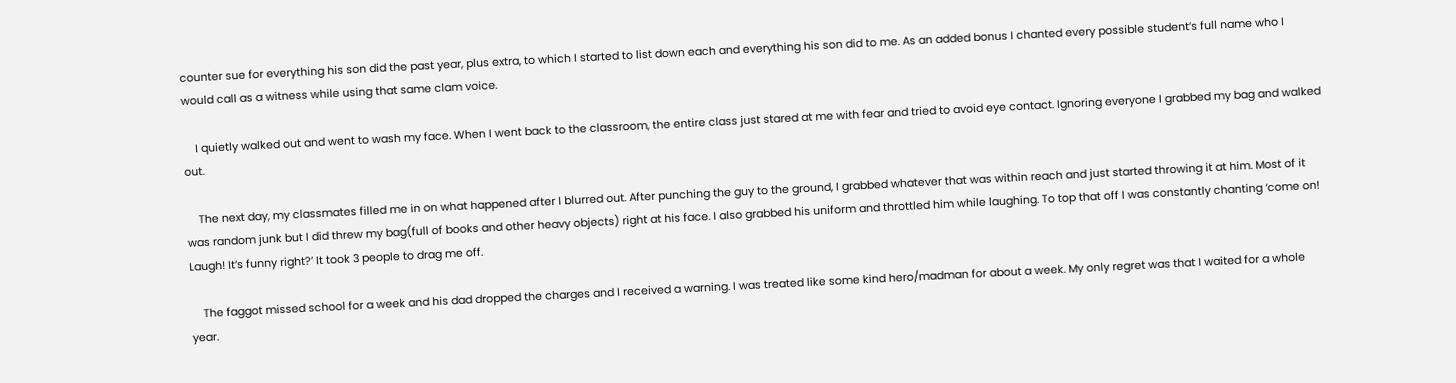counter sue for everything his son did the past year, plus extra, to which I started to list down each and everything his son did to me. As an added bonus I chanted every possible student’s full name who I would call as a witness while using that same clam voice.

    I quietly walked out and went to wash my face. When I went back to the classroom, the entire class just stared at me with fear and tried to avoid eye contact. Ignoring everyone I grabbed my bag and walked out.

    The next day, my classmates filled me in on what happened after I blurred out. After punching the guy to the ground, I grabbed whatever that was within reach and just started throwing it at him. Most of it was random junk but I did threw my bag(full of books and other heavy objects) right at his face. I also grabbed his uniform and throttled him while laughing. To top that off I was constantly chanting ‘come on! Laugh! It’s funny right?’ It took 3 people to drag me off.

    The faggot missed school for a week and his dad dropped the charges and I received a warning. I was treated like some kind hero/madman for about a week. My only regret was that I waited for a whole year.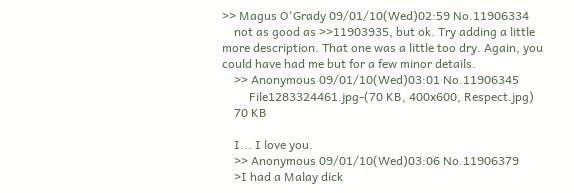>> Magus O'Grady 09/01/10(Wed)02:59 No.11906334
    not as good as >>11903935, but ok. Try adding a little more description. That one was a little too dry. Again, you could have had me but for a few minor details.
    >> Anonymous 09/01/10(Wed)03:01 No.11906345
         File1283324461.jpg-(70 KB, 400x600, Respect.jpg)
    70 KB

    I... I love you.
    >> Anonymous 09/01/10(Wed)03:06 No.11906379
    >I had a Malay dick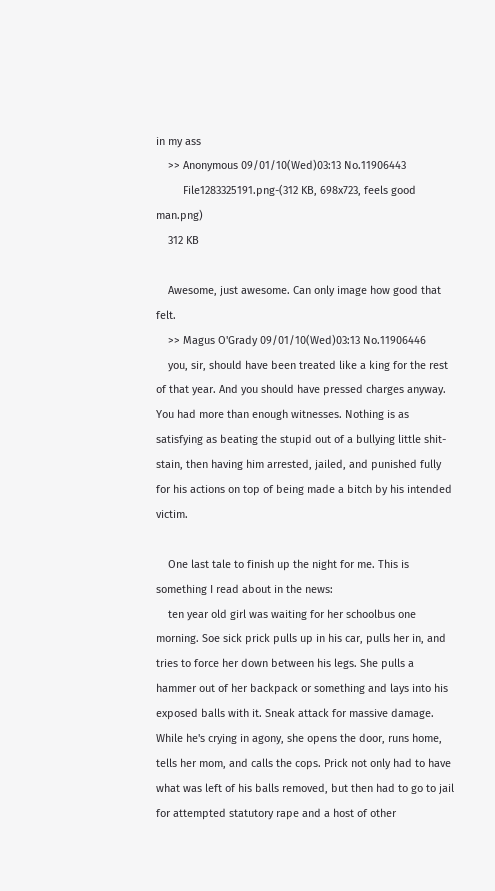in my ass
    >> Anonymous 09/01/10(Wed)03:13 No.11906443
         File1283325191.png-(312 KB, 698x723, feels good man.png)
    312 KB

    Awesome, just awesome. Can only image how good that felt.
    >> Magus O'Grady 09/01/10(Wed)03:13 No.11906446
    you, sir, should have been treated like a king for the rest of that year. And you should have pressed charges anyway. You had more than enough witnesses. Nothing is as satisfying as beating the stupid out of a bullying little shit-stain, then having him arrested, jailed, and punished fully for his actions on top of being made a bitch by his intended victim.

    One last tale to finish up the night for me. This is something I read about in the news:
    ten year old girl was waiting for her schoolbus one morning. Soe sick prick pulls up in his car, pulls her in, and tries to force her down between his legs. She pulls a hammer out of her backpack or something and lays into his exposed balls with it. Sneak attack for massive damage. While he's crying in agony, she opens the door, runs home, tells her mom, and calls the cops. Prick not only had to have what was left of his balls removed, but then had to go to jail for attempted statutory rape and a host of other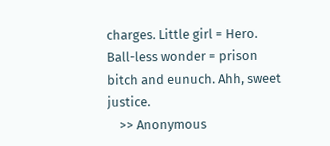charges. Little girl = Hero. Ball-less wonder = prison bitch and eunuch. Ahh, sweet justice.
    >> Anonymous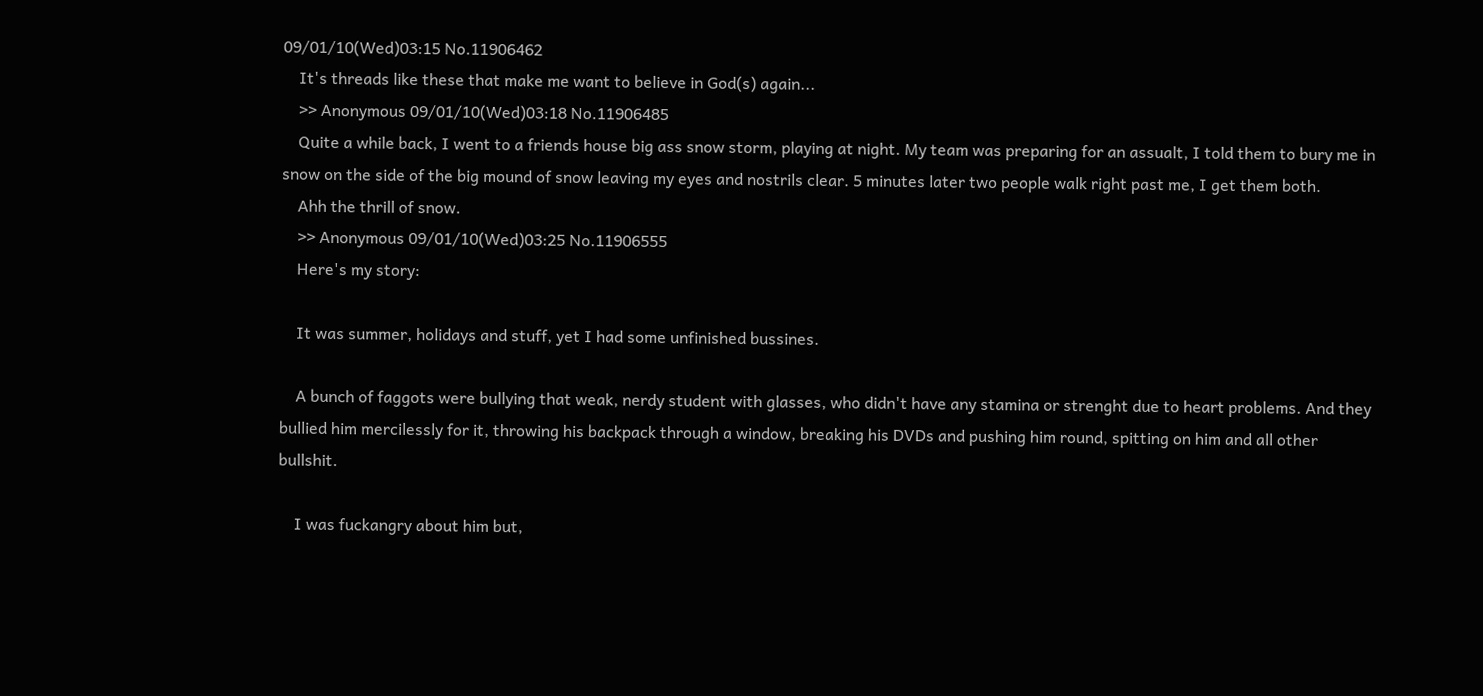09/01/10(Wed)03:15 No.11906462
    It's threads like these that make me want to believe in God(s) again...
    >> Anonymous 09/01/10(Wed)03:18 No.11906485
    Quite a while back, I went to a friends house big ass snow storm, playing at night. My team was preparing for an assualt, I told them to bury me in snow on the side of the big mound of snow leaving my eyes and nostrils clear. 5 minutes later two people walk right past me, I get them both.
    Ahh the thrill of snow.
    >> Anonymous 09/01/10(Wed)03:25 No.11906555
    Here's my story:

    It was summer, holidays and stuff, yet I had some unfinished bussines.

    A bunch of faggots were bullying that weak, nerdy student with glasses, who didn't have any stamina or strenght due to heart problems. And they bullied him mercilessly for it, throwing his backpack through a window, breaking his DVDs and pushing him round, spitting on him and all other bullshit.

    I was fuckangry about him but,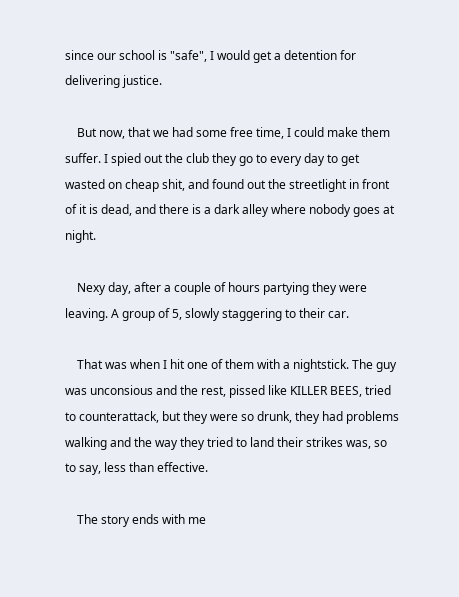since our school is "safe", I would get a detention for delivering justice.

    But now, that we had some free time, I could make them suffer. I spied out the club they go to every day to get wasted on cheap shit, and found out the streetlight in front of it is dead, and there is a dark alley where nobody goes at night.

    Nexy day, after a couple of hours partying they were leaving. A group of 5, slowly staggering to their car.

    That was when I hit one of them with a nightstick. The guy was unconsious and the rest, pissed like KILLER BEES, tried to counterattack, but they were so drunk, they had problems walking and the way they tried to land their strikes was, so to say, less than effective.

    The story ends with me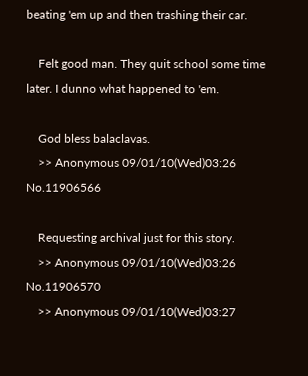beating 'em up and then trashing their car.

    Felt good man. They quit school some time later. I dunno what happened to 'em.

    God bless balaclavas.
    >> Anonymous 09/01/10(Wed)03:26 No.11906566

    Requesting archival just for this story.
    >> Anonymous 09/01/10(Wed)03:26 No.11906570
    >> Anonymous 09/01/10(Wed)03:27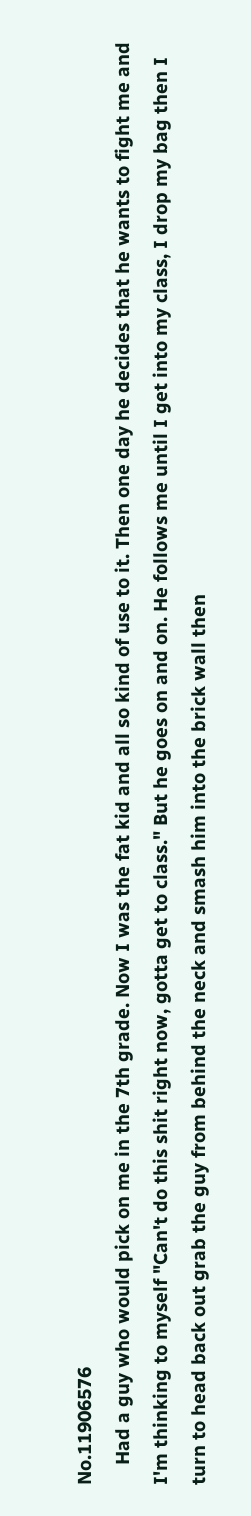No.11906576
    Had a guy who would pick on me in the 7th grade. Now I was the fat kid and all so kind of use to it. Then one day he decides that he wants to fight me and I'm thinking to myself "Can't do this shit right now, gotta get to class." But he goes on and on. He follows me until I get into my class, I drop my bag then I turn to head back out grab the guy from behind the neck and smash him into the brick wall then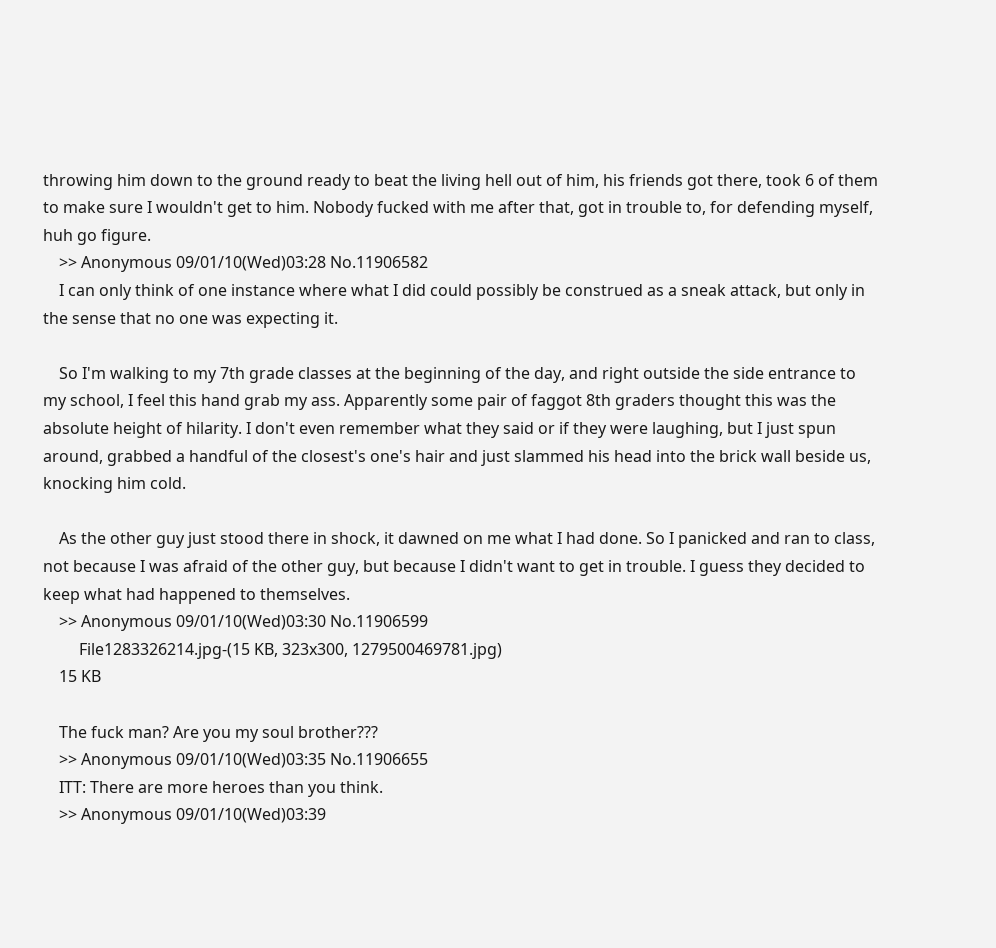throwing him down to the ground ready to beat the living hell out of him, his friends got there, took 6 of them to make sure I wouldn't get to him. Nobody fucked with me after that, got in trouble to, for defending myself, huh go figure.
    >> Anonymous 09/01/10(Wed)03:28 No.11906582
    I can only think of one instance where what I did could possibly be construed as a sneak attack, but only in the sense that no one was expecting it.

    So I'm walking to my 7th grade classes at the beginning of the day, and right outside the side entrance to my school, I feel this hand grab my ass. Apparently some pair of faggot 8th graders thought this was the absolute height of hilarity. I don't even remember what they said or if they were laughing, but I just spun around, grabbed a handful of the closest's one's hair and just slammed his head into the brick wall beside us, knocking him cold.

    As the other guy just stood there in shock, it dawned on me what I had done. So I panicked and ran to class, not because I was afraid of the other guy, but because I didn't want to get in trouble. I guess they decided to keep what had happened to themselves.
    >> Anonymous 09/01/10(Wed)03:30 No.11906599
         File1283326214.jpg-(15 KB, 323x300, 1279500469781.jpg)
    15 KB

    The fuck man? Are you my soul brother???
    >> Anonymous 09/01/10(Wed)03:35 No.11906655
    ITT: There are more heroes than you think.
    >> Anonymous 09/01/10(Wed)03:39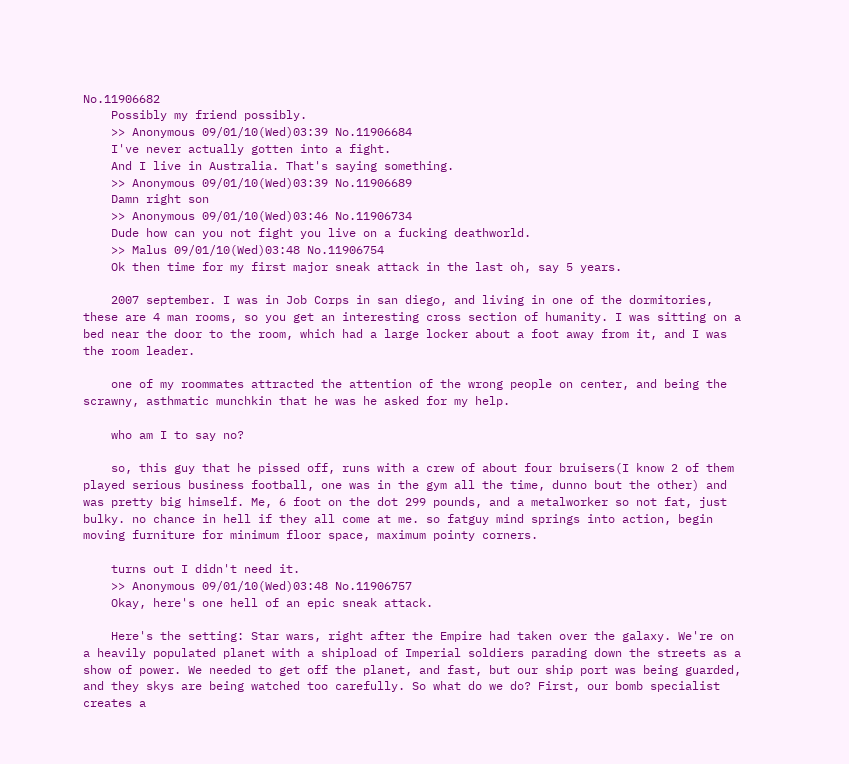No.11906682
    Possibly my friend possibly.
    >> Anonymous 09/01/10(Wed)03:39 No.11906684
    I've never actually gotten into a fight.
    And I live in Australia. That's saying something.
    >> Anonymous 09/01/10(Wed)03:39 No.11906689
    Damn right son
    >> Anonymous 09/01/10(Wed)03:46 No.11906734
    Dude how can you not fight you live on a fucking deathworld.
    >> Malus 09/01/10(Wed)03:48 No.11906754
    Ok then time for my first major sneak attack in the last oh, say 5 years.

    2007 september. I was in Job Corps in san diego, and living in one of the dormitories, these are 4 man rooms, so you get an interesting cross section of humanity. I was sitting on a bed near the door to the room, which had a large locker about a foot away from it, and I was the room leader.

    one of my roommates attracted the attention of the wrong people on center, and being the scrawny, asthmatic munchkin that he was he asked for my help.

    who am I to say no?

    so, this guy that he pissed off, runs with a crew of about four bruisers(I know 2 of them played serious business football, one was in the gym all the time, dunno bout the other) and was pretty big himself. Me, 6 foot on the dot 299 pounds, and a metalworker so not fat, just bulky. no chance in hell if they all come at me. so fatguy mind springs into action, begin moving furniture for minimum floor space, maximum pointy corners.

    turns out I didn't need it.
    >> Anonymous 09/01/10(Wed)03:48 No.11906757
    Okay, here's one hell of an epic sneak attack.

    Here's the setting: Star wars, right after the Empire had taken over the galaxy. We're on a heavily populated planet with a shipload of Imperial soldiers parading down the streets as a show of power. We needed to get off the planet, and fast, but our ship port was being guarded, and they skys are being watched too carefully. So what do we do? First, our bomb specialist creates a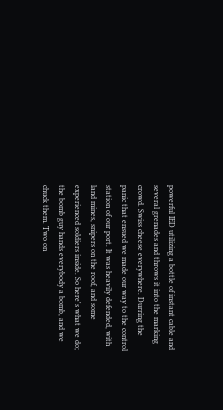powerful IED utilizing a bottle of instant cable and several grenades and throws it into the marking crowd. Swiss cheese everywhere. Durring the panic that ensued we made our way to the control station of our port. It was heavily defended, with land mines, snipers on the roof, and some experienced soldiers inside. So here's what we do; the bomb guy hands everybody a bomb, and we chuck them. Two on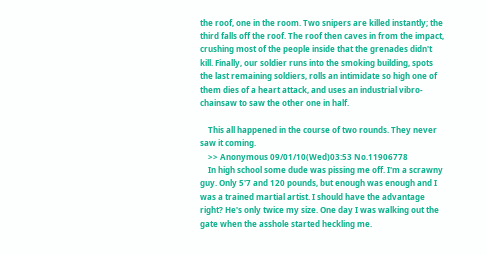the roof, one in the room. Two snipers are killed instantly; the third falls off the roof. The roof then caves in from the impact, crushing most of the people inside that the grenades didn't kill. Finally, our soldier runs into the smoking building, spots the last remaining soldiers, rolls an intimidate so high one of them dies of a heart attack, and uses an industrial vibro-chainsaw to saw the other one in half.

    This all happened in the course of two rounds. They never saw it coming.
    >> Anonymous 09/01/10(Wed)03:53 No.11906778
    In high school some dude was pissing me off. I'm a scrawny guy. Only 5'7 and 120 pounds, but enough was enough and I was a trained martial artist. I should have the advantage right? He's only twice my size. One day I was walking out the gate when the asshole started heckling me.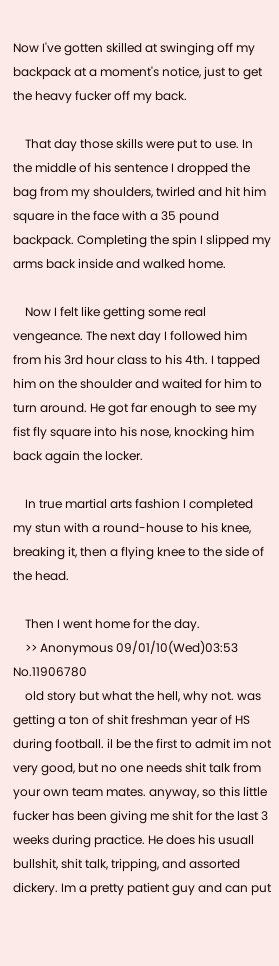Now I've gotten skilled at swinging off my backpack at a moment's notice, just to get the heavy fucker off my back.

    That day those skills were put to use. In the middle of his sentence I dropped the bag from my shoulders, twirled and hit him square in the face with a 35 pound backpack. Completing the spin I slipped my arms back inside and walked home.

    Now I felt like getting some real vengeance. The next day I followed him from his 3rd hour class to his 4th. I tapped him on the shoulder and waited for him to turn around. He got far enough to see my fist fly square into his nose, knocking him back again the locker.

    In true martial arts fashion I completed my stun with a round-house to his knee, breaking it, then a flying knee to the side of the head.

    Then I went home for the day.
    >> Anonymous 09/01/10(Wed)03:53 No.11906780
    old story but what the hell, why not. was getting a ton of shit freshman year of HS during football. il be the first to admit im not very good, but no one needs shit talk from your own team mates. anyway, so this little fucker has been giving me shit for the last 3 weeks during practice. He does his usuall bullshit, shit talk, tripping, and assorted dickery. Im a pretty patient guy and can put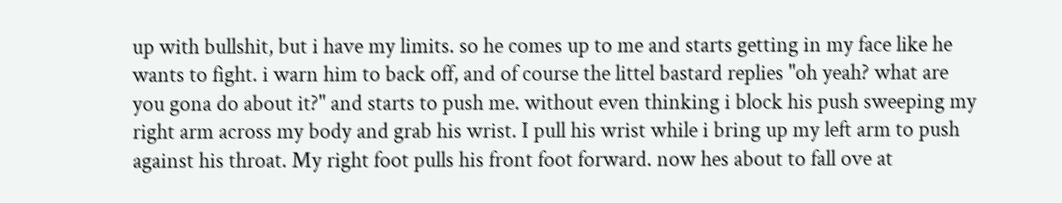up with bullshit, but i have my limits. so he comes up to me and starts getting in my face like he wants to fight. i warn him to back off, and of course the littel bastard replies "oh yeah? what are you gona do about it?" and starts to push me. without even thinking i block his push sweeping my right arm across my body and grab his wrist. I pull his wrist while i bring up my left arm to push against his throat. My right foot pulls his front foot forward. now hes about to fall ove at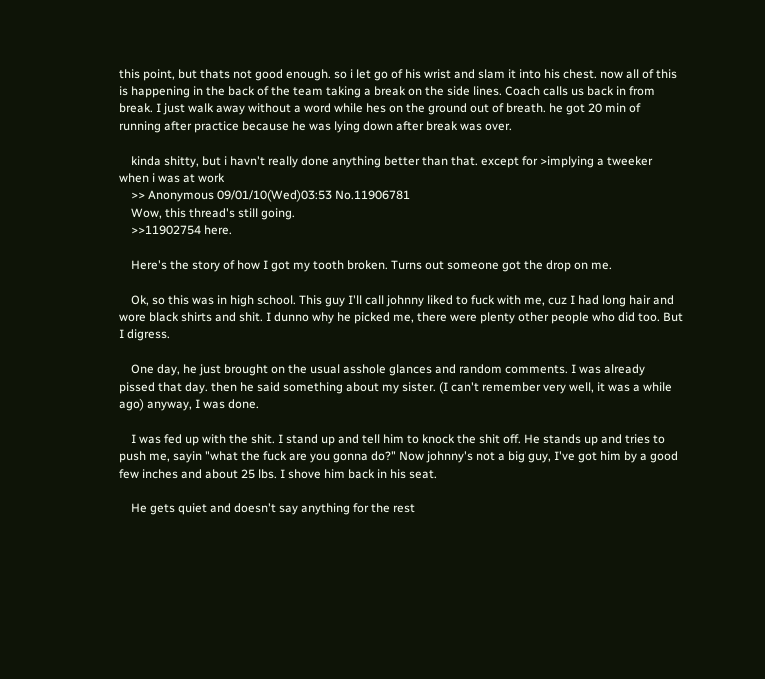this point, but thats not good enough. so i let go of his wrist and slam it into his chest. now all of this is happening in the back of the team taking a break on the side lines. Coach calls us back in from break. I just walk away without a word while hes on the ground out of breath. he got 20 min of running after practice because he was lying down after break was over.

    kinda shitty, but i havn't really done anything better than that. except for >implying a tweeker when i was at work
    >> Anonymous 09/01/10(Wed)03:53 No.11906781
    Wow, this thread's still going.
    >>11902754 here.

    Here's the story of how I got my tooth broken. Turns out someone got the drop on me.

    Ok, so this was in high school. This guy I'll call johnny liked to fuck with me, cuz I had long hair and wore black shirts and shit. I dunno why he picked me, there were plenty other people who did too. But I digress.

    One day, he just brought on the usual asshole glances and random comments. I was already pissed that day. then he said something about my sister. (I can't remember very well, it was a while ago) anyway, I was done.

    I was fed up with the shit. I stand up and tell him to knock the shit off. He stands up and tries to push me, sayin "what the fuck are you gonna do?" Now johnny's not a big guy, I've got him by a good few inches and about 25 lbs. I shove him back in his seat.

    He gets quiet and doesn't say anything for the rest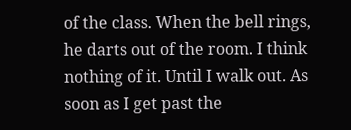of the class. When the bell rings, he darts out of the room. I think nothing of it. Until I walk out. As soon as I get past the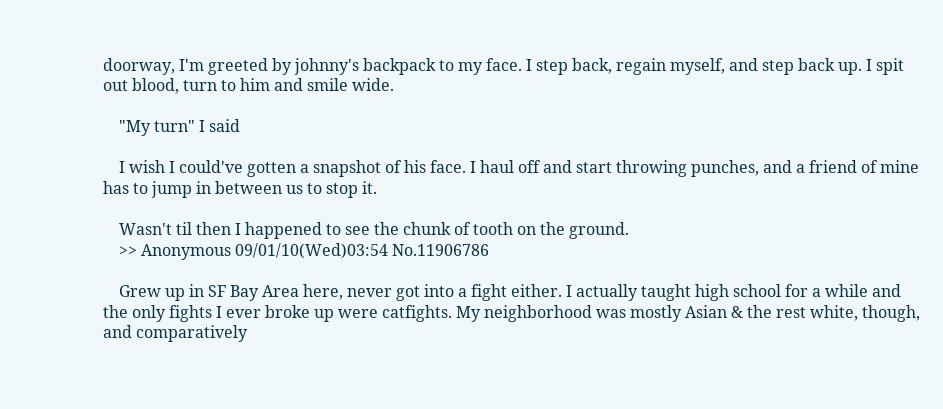doorway, I'm greeted by johnny's backpack to my face. I step back, regain myself, and step back up. I spit out blood, turn to him and smile wide.

    "My turn" I said

    I wish I could've gotten a snapshot of his face. I haul off and start throwing punches, and a friend of mine has to jump in between us to stop it.

    Wasn't til then I happened to see the chunk of tooth on the ground.
    >> Anonymous 09/01/10(Wed)03:54 No.11906786

    Grew up in SF Bay Area here, never got into a fight either. I actually taught high school for a while and the only fights I ever broke up were catfights. My neighborhood was mostly Asian & the rest white, though, and comparatively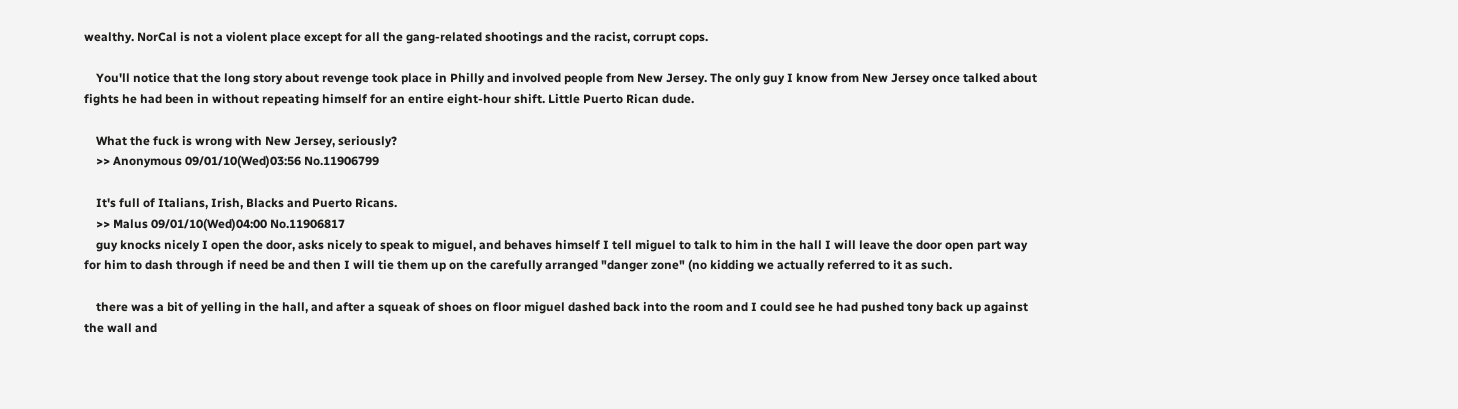wealthy. NorCal is not a violent place except for all the gang-related shootings and the racist, corrupt cops.

    You'll notice that the long story about revenge took place in Philly and involved people from New Jersey. The only guy I know from New Jersey once talked about fights he had been in without repeating himself for an entire eight-hour shift. Little Puerto Rican dude.

    What the fuck is wrong with New Jersey, seriously?
    >> Anonymous 09/01/10(Wed)03:56 No.11906799

    It's full of Italians, Irish, Blacks and Puerto Ricans.
    >> Malus 09/01/10(Wed)04:00 No.11906817
    guy knocks nicely I open the door, asks nicely to speak to miguel, and behaves himself I tell miguel to talk to him in the hall I will leave the door open part way for him to dash through if need be and then I will tie them up on the carefully arranged "danger zone" (no kidding we actually referred to it as such.

    there was a bit of yelling in the hall, and after a squeak of shoes on floor miguel dashed back into the room and I could see he had pushed tony back up against the wall and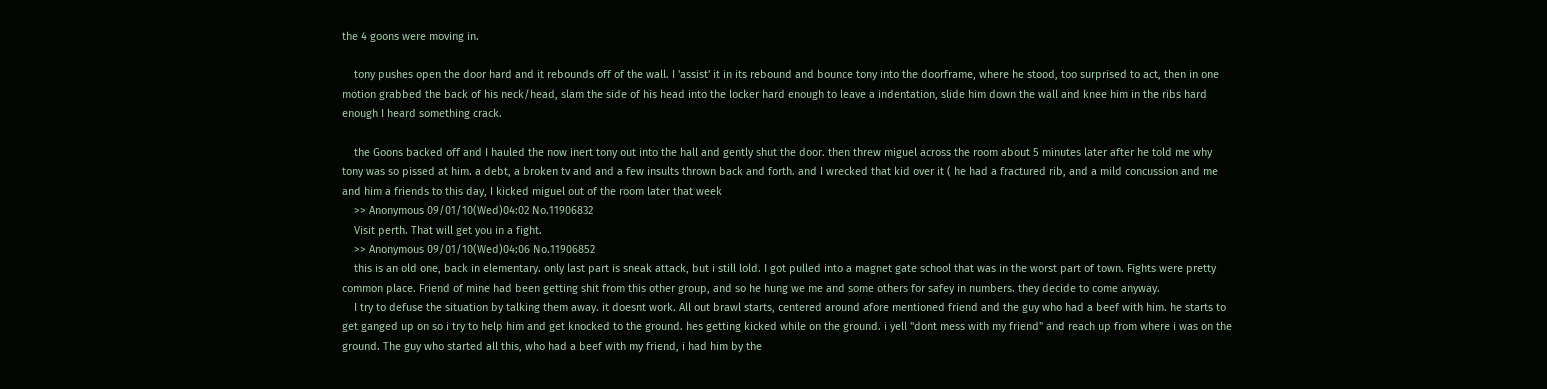the 4 goons were moving in.

    tony pushes open the door hard and it rebounds off of the wall. I 'assist' it in its rebound and bounce tony into the doorframe, where he stood, too surprised to act, then in one motion grabbed the back of his neck/head, slam the side of his head into the locker hard enough to leave a indentation, slide him down the wall and knee him in the ribs hard enough I heard something crack.

    the Goons backed off and I hauled the now inert tony out into the hall and gently shut the door. then threw miguel across the room about 5 minutes later after he told me why tony was so pissed at him. a debt, a broken tv and and a few insults thrown back and forth. and I wrecked that kid over it ( he had a fractured rib, and a mild concussion and me and him a friends to this day, I kicked miguel out of the room later that week
    >> Anonymous 09/01/10(Wed)04:02 No.11906832
    Visit perth. That will get you in a fight.
    >> Anonymous 09/01/10(Wed)04:06 No.11906852
    this is an old one, back in elementary. only last part is sneak attack, but i still lold. I got pulled into a magnet gate school that was in the worst part of town. Fights were pretty common place. Friend of mine had been getting shit from this other group, and so he hung we me and some others for safey in numbers. they decide to come anyway.
    I try to defuse the situation by talking them away. it doesnt work. All out brawl starts, centered around afore mentioned friend and the guy who had a beef with him. he starts to get ganged up on so i try to help him and get knocked to the ground. hes getting kicked while on the ground. i yell "dont mess with my friend" and reach up from where i was on the ground. The guy who started all this, who had a beef with my friend, i had him by the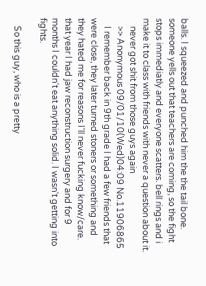balls. I squeezed and punched him the the tail bone. someone yells out that teachers are coming, so the fight stops immediatly and everyone scatters. bell rings and i make it to class with friends with never a question about it.
    never got shit from those guys again
    >> Anonymous 09/01/10(Wed)04:09 No.11906865
    I remember back in 9th grade I had a few friends that were close, they later turned stoners or something and they hated me for reasons I'll never fucking know/care. that year I had jaw reconstruction surgery and for 9 months I couldn't eat anything solid. I wasn't getting into fights.

    So this guy, who is a pretty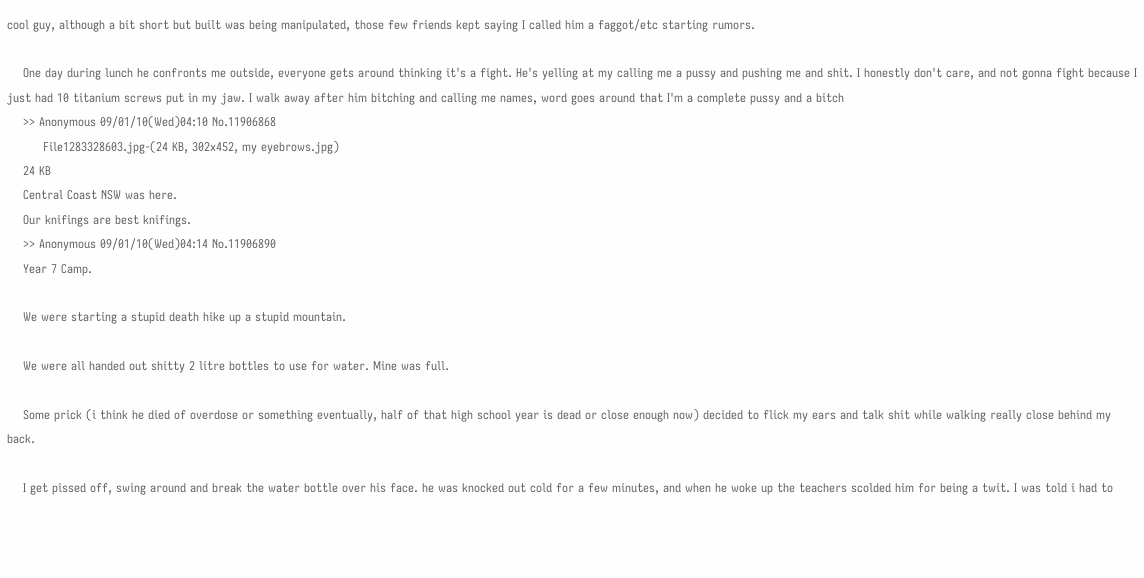cool guy, although a bit short but built was being manipulated, those few friends kept saying I called him a faggot/etc starting rumors.

    One day during lunch he confronts me outside, everyone gets around thinking it's a fight. He's yelling at my calling me a pussy and pushing me and shit. I honestly don't care, and not gonna fight because I just had 10 titanium screws put in my jaw. I walk away after him bitching and calling me names, word goes around that I'm a complete pussy and a bitch
    >> Anonymous 09/01/10(Wed)04:10 No.11906868
         File1283328603.jpg-(24 KB, 302x452, my eyebrows.jpg)
    24 KB
    Central Coast NSW was here.
    Our knifings are best knifings.
    >> Anonymous 09/01/10(Wed)04:14 No.11906890
    Year 7 Camp.

    We were starting a stupid death hike up a stupid mountain.

    We were all handed out shitty 2 litre bottles to use for water. Mine was full.

    Some prick (i think he died of overdose or something eventually, half of that high school year is dead or close enough now) decided to flick my ears and talk shit while walking really close behind my back.

    I get pissed off, swing around and break the water bottle over his face. he was knocked out cold for a few minutes, and when he woke up the teachers scolded him for being a twit. I was told i had to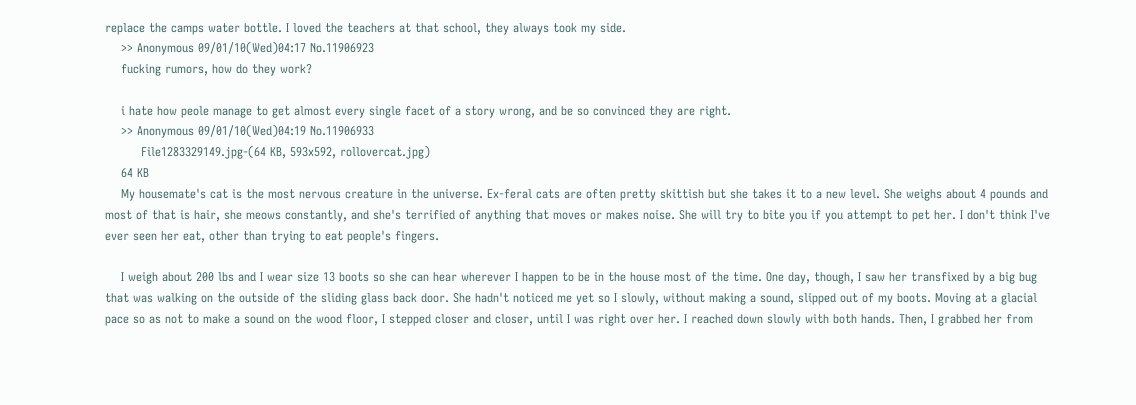replace the camps water bottle. I loved the teachers at that school, they always took my side.
    >> Anonymous 09/01/10(Wed)04:17 No.11906923
    fucking rumors, how do they work?

    i hate how peole manage to get almost every single facet of a story wrong, and be so convinced they are right.
    >> Anonymous 09/01/10(Wed)04:19 No.11906933
         File1283329149.jpg-(64 KB, 593x592, rollovercat.jpg)
    64 KB
    My housemate's cat is the most nervous creature in the universe. Ex-feral cats are often pretty skittish but she takes it to a new level. She weighs about 4 pounds and most of that is hair, she meows constantly, and she's terrified of anything that moves or makes noise. She will try to bite you if you attempt to pet her. I don't think I've ever seen her eat, other than trying to eat people's fingers.

    I weigh about 200 lbs and I wear size 13 boots so she can hear wherever I happen to be in the house most of the time. One day, though, I saw her transfixed by a big bug that was walking on the outside of the sliding glass back door. She hadn't noticed me yet so I slowly, without making a sound, slipped out of my boots. Moving at a glacial pace so as not to make a sound on the wood floor, I stepped closer and closer, until I was right over her. I reached down slowly with both hands. Then, I grabbed her from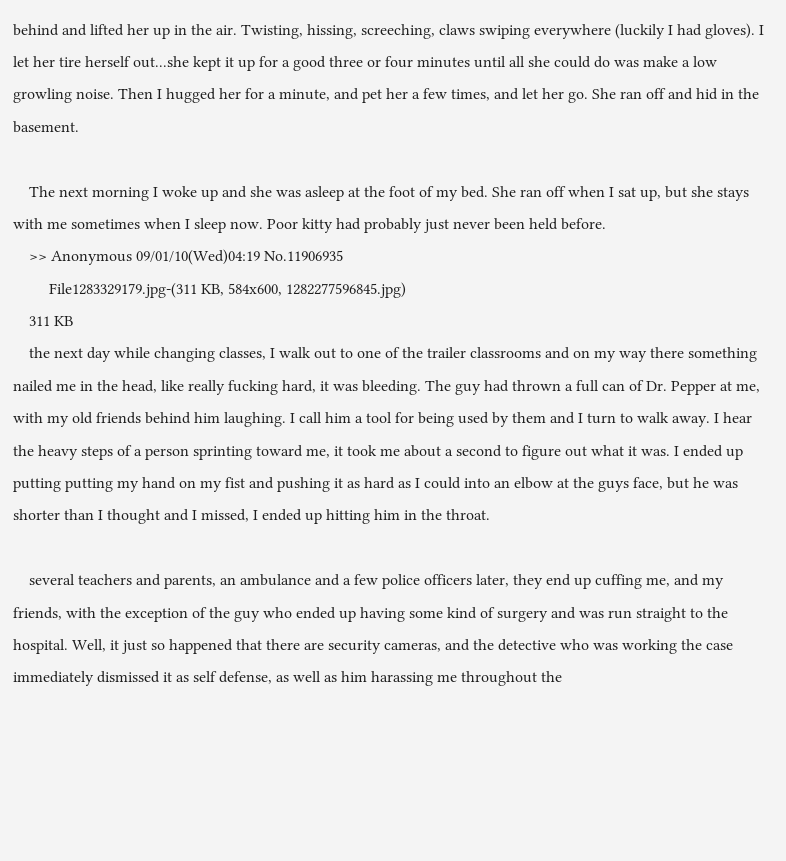behind and lifted her up in the air. Twisting, hissing, screeching, claws swiping everywhere (luckily I had gloves). I let her tire herself out...she kept it up for a good three or four minutes until all she could do was make a low growling noise. Then I hugged her for a minute, and pet her a few times, and let her go. She ran off and hid in the basement.

    The next morning I woke up and she was asleep at the foot of my bed. She ran off when I sat up, but she stays with me sometimes when I sleep now. Poor kitty had probably just never been held before.
    >> Anonymous 09/01/10(Wed)04:19 No.11906935
         File1283329179.jpg-(311 KB, 584x600, 1282277596845.jpg)
    311 KB
    the next day while changing classes, I walk out to one of the trailer classrooms and on my way there something nailed me in the head, like really fucking hard, it was bleeding. The guy had thrown a full can of Dr. Pepper at me, with my old friends behind him laughing. I call him a tool for being used by them and I turn to walk away. I hear the heavy steps of a person sprinting toward me, it took me about a second to figure out what it was. I ended up putting putting my hand on my fist and pushing it as hard as I could into an elbow at the guys face, but he was shorter than I thought and I missed, I ended up hitting him in the throat.

    several teachers and parents, an ambulance and a few police officers later, they end up cuffing me, and my friends, with the exception of the guy who ended up having some kind of surgery and was run straight to the hospital. Well, it just so happened that there are security cameras, and the detective who was working the case immediately dismissed it as self defense, as well as him harassing me throughout the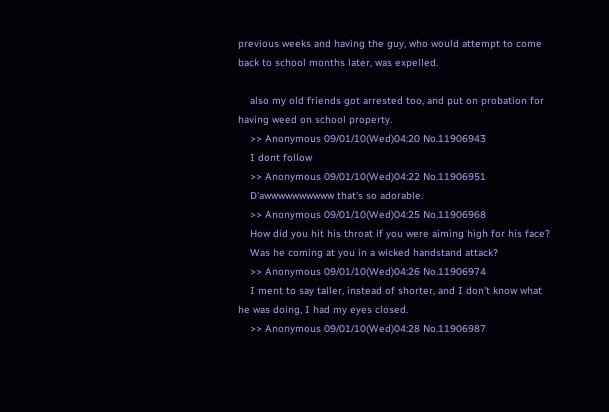previous weeks and having the guy, who would attempt to come back to school months later, was expelled.

    also my old friends got arrested too, and put on probation for having weed on school property.
    >> Anonymous 09/01/10(Wed)04:20 No.11906943
    I dont follow
    >> Anonymous 09/01/10(Wed)04:22 No.11906951
    D'awwwwwwwwww that's so adorable.
    >> Anonymous 09/01/10(Wed)04:25 No.11906968
    How did you hit his throat if you were aiming high for his face?
    Was he coming at you in a wicked handstand attack?
    >> Anonymous 09/01/10(Wed)04:26 No.11906974
    I ment to say taller, instead of shorter, and I don't know what he was doing, I had my eyes closed.
    >> Anonymous 09/01/10(Wed)04:28 No.11906987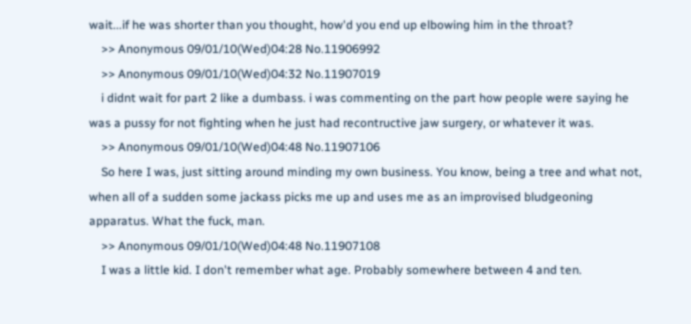wait...if he was shorter than you thought, how'd you end up elbowing him in the throat?
    >> Anonymous 09/01/10(Wed)04:28 No.11906992
    >> Anonymous 09/01/10(Wed)04:32 No.11907019
    i didnt wait for part 2 like a dumbass. i was commenting on the part how people were saying he was a pussy for not fighting when he just had recontructive jaw surgery, or whatever it was.
    >> Anonymous 09/01/10(Wed)04:48 No.11907106
    So here I was, just sitting around minding my own business. You know, being a tree and what not, when all of a sudden some jackass picks me up and uses me as an improvised bludgeoning apparatus. What the fuck, man.
    >> Anonymous 09/01/10(Wed)04:48 No.11907108
    I was a little kid. I don't remember what age. Probably somewhere between 4 and ten.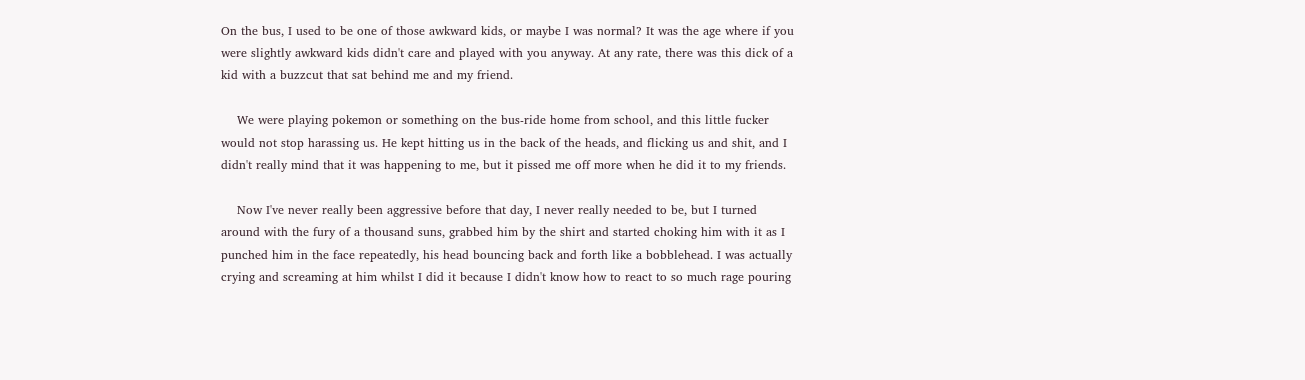On the bus, I used to be one of those awkward kids, or maybe I was normal? It was the age where if you were slightly awkward kids didn't care and played with you anyway. At any rate, there was this dick of a kid with a buzzcut that sat behind me and my friend.

    We were playing pokemon or something on the bus-ride home from school, and this little fucker would not stop harassing us. He kept hitting us in the back of the heads, and flicking us and shit, and I didn't really mind that it was happening to me, but it pissed me off more when he did it to my friends.

    Now I've never really been aggressive before that day, I never really needed to be, but I turned around with the fury of a thousand suns, grabbed him by the shirt and started choking him with it as I punched him in the face repeatedly, his head bouncing back and forth like a bobblehead. I was actually crying and screaming at him whilst I did it because I didn't know how to react to so much rage pouring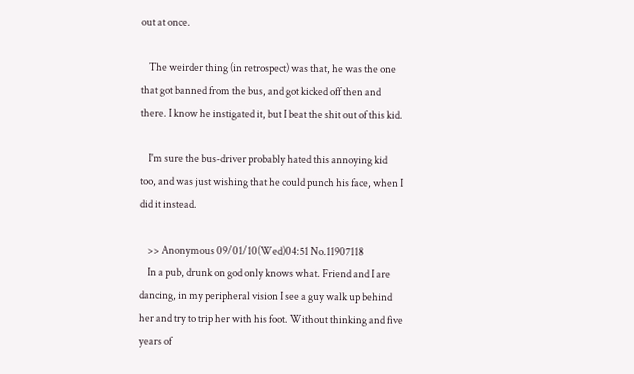out at once.

    The weirder thing (in retrospect) was that, he was the one that got banned from the bus, and got kicked off then and there. I know he instigated it, but I beat the shit out of this kid.

    I'm sure the bus-driver probably hated this annoying kid too, and was just wishing that he could punch his face, when I did it instead.

    >> Anonymous 09/01/10(Wed)04:51 No.11907118
    In a pub, drunk on god only knows what. Friend and I are dancing, in my peripheral vision I see a guy walk up behind her and try to trip her with his foot. Without thinking and five years of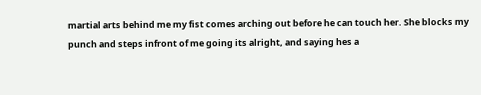martial arts behind me my fist comes arching out before he can touch her. She blocks my punch and steps infront of me going its alright, and saying hes a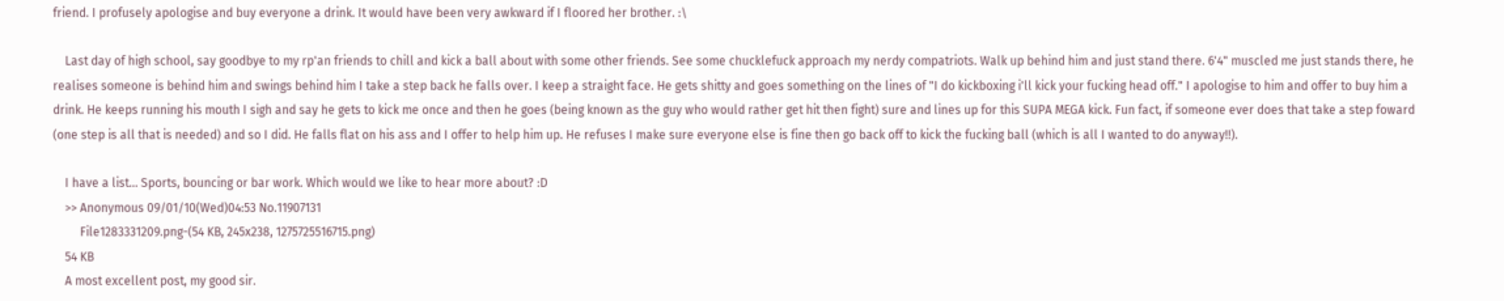friend. I profusely apologise and buy everyone a drink. It would have been very awkward if I floored her brother. :\

    Last day of high school, say goodbye to my rp'an friends to chill and kick a ball about with some other friends. See some chucklefuck approach my nerdy compatriots. Walk up behind him and just stand there. 6'4" muscled me just stands there, he realises someone is behind him and swings behind him I take a step back he falls over. I keep a straight face. He gets shitty and goes something on the lines of "I do kickboxing i'll kick your fucking head off." I apologise to him and offer to buy him a drink. He keeps running his mouth I sigh and say he gets to kick me once and then he goes (being known as the guy who would rather get hit then fight) sure and lines up for this SUPA MEGA kick. Fun fact, if someone ever does that take a step foward (one step is all that is needed) and so I did. He falls flat on his ass and I offer to help him up. He refuses I make sure everyone else is fine then go back off to kick the fucking ball (which is all I wanted to do anyway!!).

    I have a list... Sports, bouncing or bar work. Which would we like to hear more about? :D
    >> Anonymous 09/01/10(Wed)04:53 No.11907131
         File1283331209.png-(54 KB, 245x238, 1275725516715.png)
    54 KB
    A most excellent post, my good sir.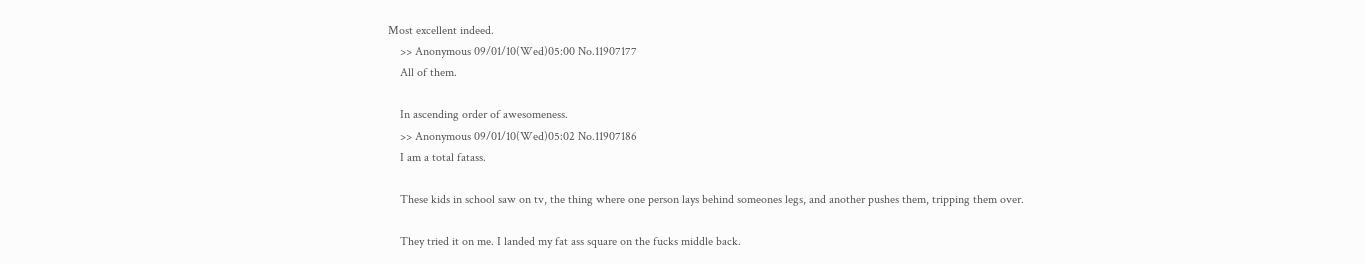Most excellent indeed.
    >> Anonymous 09/01/10(Wed)05:00 No.11907177
    All of them.

    In ascending order of awesomeness.
    >> Anonymous 09/01/10(Wed)05:02 No.11907186
    I am a total fatass.

    These kids in school saw on tv, the thing where one person lays behind someones legs, and another pushes them, tripping them over.

    They tried it on me. I landed my fat ass square on the fucks middle back.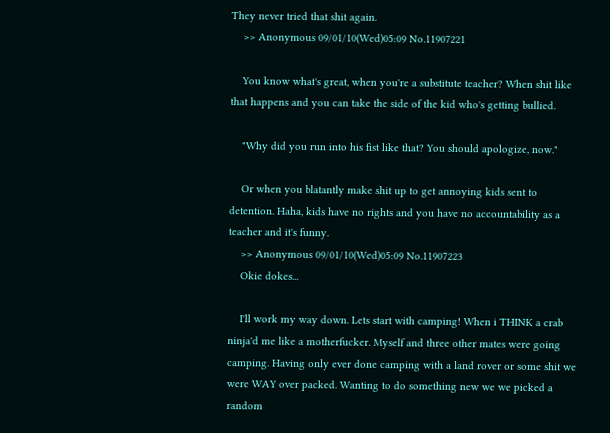They never tried that shit again.
    >> Anonymous 09/01/10(Wed)05:09 No.11907221

    You know what's great, when you're a substitute teacher? When shit like that happens and you can take the side of the kid who's getting bullied.

    "Why did you run into his fist like that? You should apologize, now."

    Or when you blatantly make shit up to get annoying kids sent to detention. Haha, kids have no rights and you have no accountability as a teacher and it's funny.
    >> Anonymous 09/01/10(Wed)05:09 No.11907223
    Okie dokes...

    I'll work my way down. Lets start with camping! When i THINK a crab ninja'd me like a motherfucker. Myself and three other mates were going camping. Having only ever done camping with a land rover or some shit we were WAY over packed. Wanting to do something new we we picked a random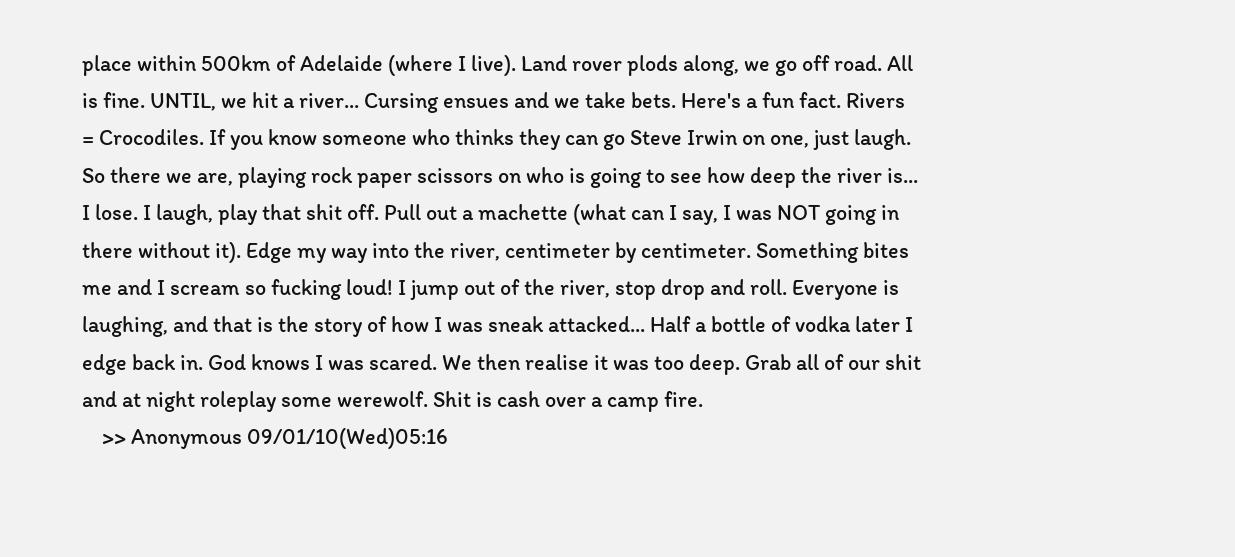place within 500km of Adelaide (where I live). Land rover plods along, we go off road. All is fine. UNTIL, we hit a river... Cursing ensues and we take bets. Here's a fun fact. Rivers = Crocodiles. If you know someone who thinks they can go Steve Irwin on one, just laugh. So there we are, playing rock paper scissors on who is going to see how deep the river is... I lose. I laugh, play that shit off. Pull out a machette (what can I say, I was NOT going in there without it). Edge my way into the river, centimeter by centimeter. Something bites me and I scream so fucking loud! I jump out of the river, stop drop and roll. Everyone is laughing, and that is the story of how I was sneak attacked... Half a bottle of vodka later I edge back in. God knows I was scared. We then realise it was too deep. Grab all of our shit and at night roleplay some werewolf. Shit is cash over a camp fire.
    >> Anonymous 09/01/10(Wed)05:16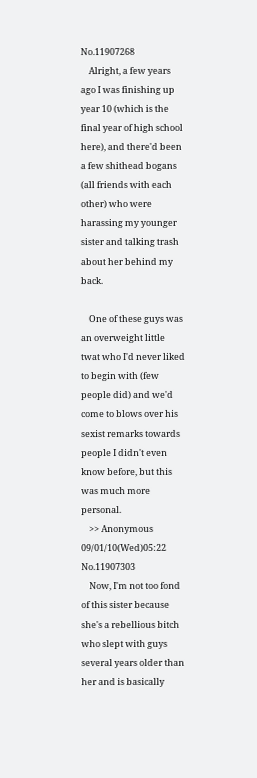No.11907268
    Alright, a few years ago I was finishing up year 10 (which is the final year of high school here), and there'd been a few shithead bogans (all friends with each other) who were harassing my younger sister and talking trash about her behind my back.

    One of these guys was an overweight little twat who I'd never liked to begin with (few people did) and we'd come to blows over his sexist remarks towards people I didn't even know before, but this was much more personal.
    >> Anonymous 09/01/10(Wed)05:22 No.11907303
    Now, I'm not too fond of this sister because she's a rebellious bitch who slept with guys several years older than her and is basically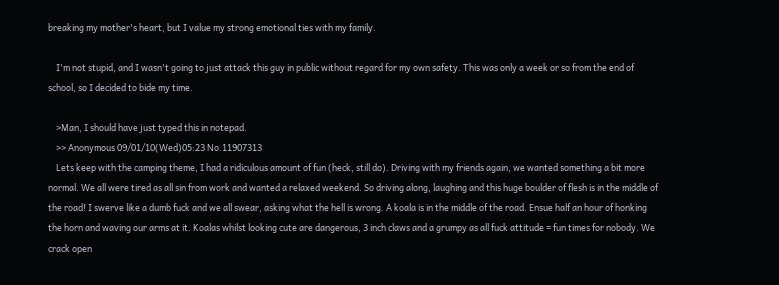breaking my mother's heart, but I value my strong emotional ties with my family.

    I'm not stupid, and I wasn't going to just attack this guy in public without regard for my own safety. This was only a week or so from the end of school, so I decided to bide my time.

    >Man, I should have just typed this in notepad.
    >> Anonymous 09/01/10(Wed)05:23 No.11907313
    Lets keep with the camping theme, I had a ridiculous amount of fun (heck, still do). Driving with my friends again, we wanted something a bit more normal. We all were tired as all sin from work and wanted a relaxed weekend. So driving along, laughing and this huge boulder of flesh is in the middle of the road! I swerve like a dumb fuck and we all swear, asking what the hell is wrong. A koala is in the middle of the road. Ensue half an hour of honking the horn and waving our arms at it. Koalas whilst looking cute are dangerous, 3 inch claws and a grumpy as all fuck attitude = fun times for nobody. We crack open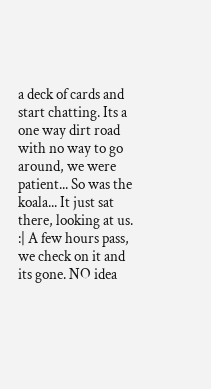a deck of cards and start chatting. Its a one way dirt road with no way to go around, we were patient... So was the koala... It just sat there, looking at us. :| A few hours pass, we check on it and its gone. NO idea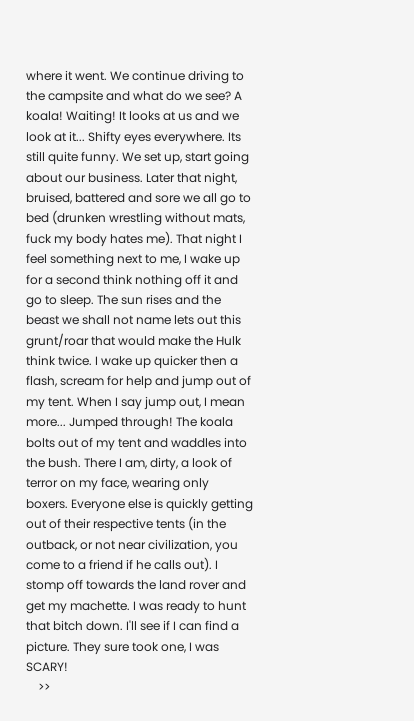where it went. We continue driving to the campsite and what do we see? A koala! Waiting! It looks at us and we look at it... Shifty eyes everywhere. Its still quite funny. We set up, start going about our business. Later that night, bruised, battered and sore we all go to bed (drunken wrestling without mats, fuck my body hates me). That night I feel something next to me, I wake up for a second think nothing off it and go to sleep. The sun rises and the beast we shall not name lets out this grunt/roar that would make the Hulk think twice. I wake up quicker then a flash, scream for help and jump out of my tent. When I say jump out, I mean more... Jumped through! The koala bolts out of my tent and waddles into the bush. There I am, dirty, a look of terror on my face, wearing only boxers. Everyone else is quickly getting out of their respective tents (in the outback, or not near civilization, you come to a friend if he calls out). I stomp off towards the land rover and get my machette. I was ready to hunt that bitch down. I'll see if I can find a picture. They sure took one, I was SCARY!
    >>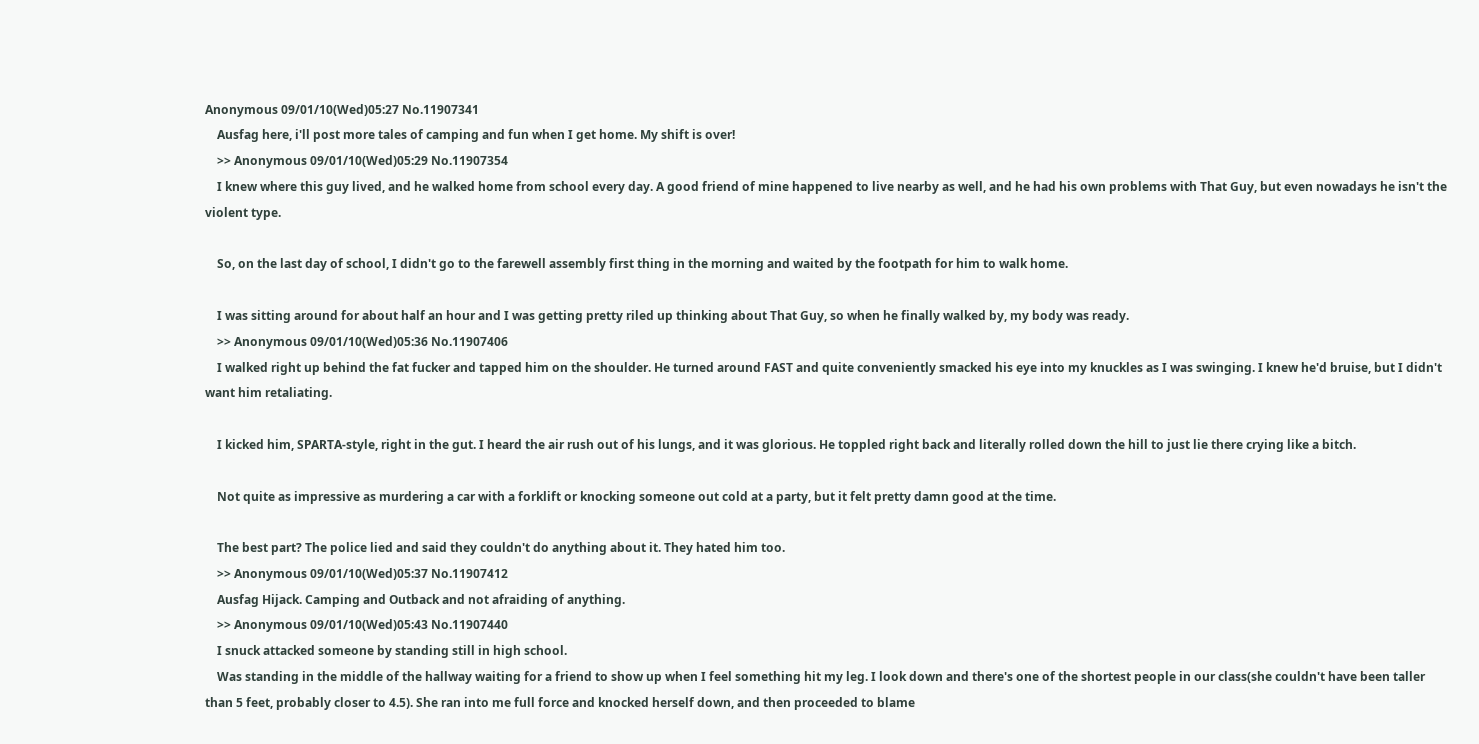Anonymous 09/01/10(Wed)05:27 No.11907341
    Ausfag here, i'll post more tales of camping and fun when I get home. My shift is over!
    >> Anonymous 09/01/10(Wed)05:29 No.11907354
    I knew where this guy lived, and he walked home from school every day. A good friend of mine happened to live nearby as well, and he had his own problems with That Guy, but even nowadays he isn't the violent type.

    So, on the last day of school, I didn't go to the farewell assembly first thing in the morning and waited by the footpath for him to walk home.

    I was sitting around for about half an hour and I was getting pretty riled up thinking about That Guy, so when he finally walked by, my body was ready.
    >> Anonymous 09/01/10(Wed)05:36 No.11907406
    I walked right up behind the fat fucker and tapped him on the shoulder. He turned around FAST and quite conveniently smacked his eye into my knuckles as I was swinging. I knew he'd bruise, but I didn't want him retaliating.

    I kicked him, SPARTA-style, right in the gut. I heard the air rush out of his lungs, and it was glorious. He toppled right back and literally rolled down the hill to just lie there crying like a bitch.

    Not quite as impressive as murdering a car with a forklift or knocking someone out cold at a party, but it felt pretty damn good at the time.

    The best part? The police lied and said they couldn't do anything about it. They hated him too.
    >> Anonymous 09/01/10(Wed)05:37 No.11907412
    Ausfag Hijack. Camping and Outback and not afraiding of anything.
    >> Anonymous 09/01/10(Wed)05:43 No.11907440
    I snuck attacked someone by standing still in high school.
    Was standing in the middle of the hallway waiting for a friend to show up when I feel something hit my leg. I look down and there's one of the shortest people in our class(she couldn't have been taller than 5 feet, probably closer to 4.5). She ran into me full force and knocked herself down, and then proceeded to blame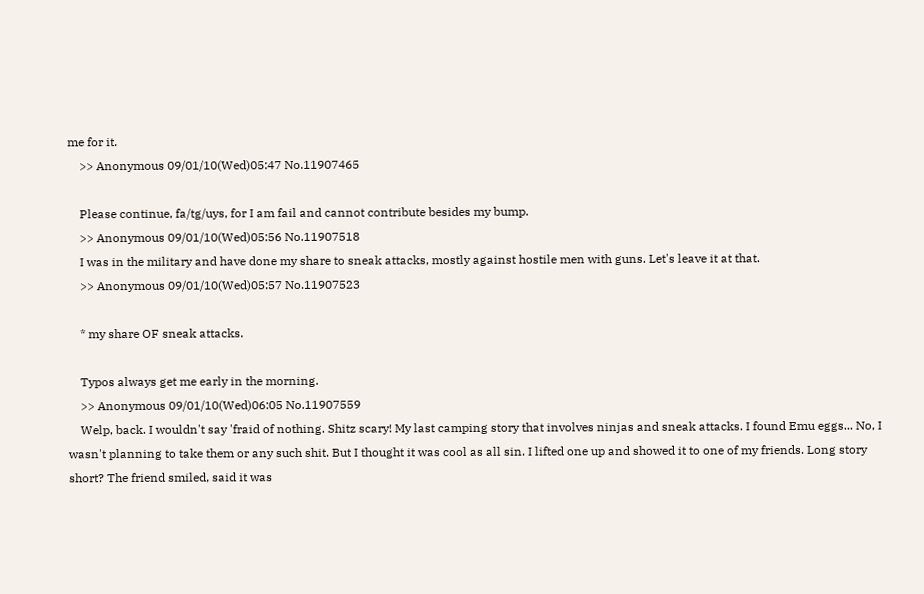me for it.
    >> Anonymous 09/01/10(Wed)05:47 No.11907465

    Please continue, fa/tg/uys, for I am fail and cannot contribute besides my bump.
    >> Anonymous 09/01/10(Wed)05:56 No.11907518
    I was in the military and have done my share to sneak attacks, mostly against hostile men with guns. Let's leave it at that.
    >> Anonymous 09/01/10(Wed)05:57 No.11907523

    * my share OF sneak attacks.

    Typos always get me early in the morning.
    >> Anonymous 09/01/10(Wed)06:05 No.11907559
    Welp, back. I wouldn't say 'fraid of nothing. Shitz scary! My last camping story that involves ninjas and sneak attacks. I found Emu eggs... No, I wasn't planning to take them or any such shit. But I thought it was cool as all sin. I lifted one up and showed it to one of my friends. Long story short? The friend smiled, said it was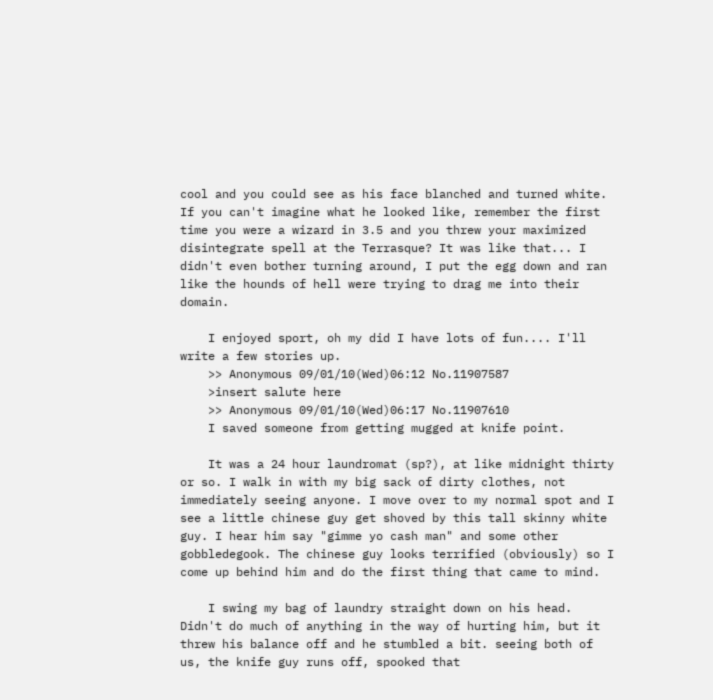cool and you could see as his face blanched and turned white. If you can't imagine what he looked like, remember the first time you were a wizard in 3.5 and you threw your maximized disintegrate spell at the Terrasque? It was like that... I didn't even bother turning around, I put the egg down and ran like the hounds of hell were trying to drag me into their domain.

    I enjoyed sport, oh my did I have lots of fun.... I'll write a few stories up.
    >> Anonymous 09/01/10(Wed)06:12 No.11907587
    >insert salute here
    >> Anonymous 09/01/10(Wed)06:17 No.11907610
    I saved someone from getting mugged at knife point.

    It was a 24 hour laundromat (sp?), at like midnight thirty or so. I walk in with my big sack of dirty clothes, not immediately seeing anyone. I move over to my normal spot and I see a little chinese guy get shoved by this tall skinny white guy. I hear him say "gimme yo cash man" and some other gobbledegook. The chinese guy looks terrified (obviously) so I come up behind him and do the first thing that came to mind.

    I swing my bag of laundry straight down on his head. Didn't do much of anything in the way of hurting him, but it threw his balance off and he stumbled a bit. seeing both of us, the knife guy runs off, spooked that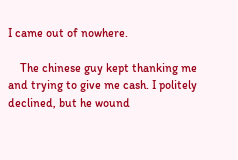I came out of nowhere.

    The chinese guy kept thanking me and trying to give me cash. I politely declined, but he wound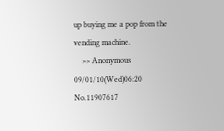up buying me a pop from the vending machine.
    >> Anonymous 09/01/10(Wed)06:20 No.11907617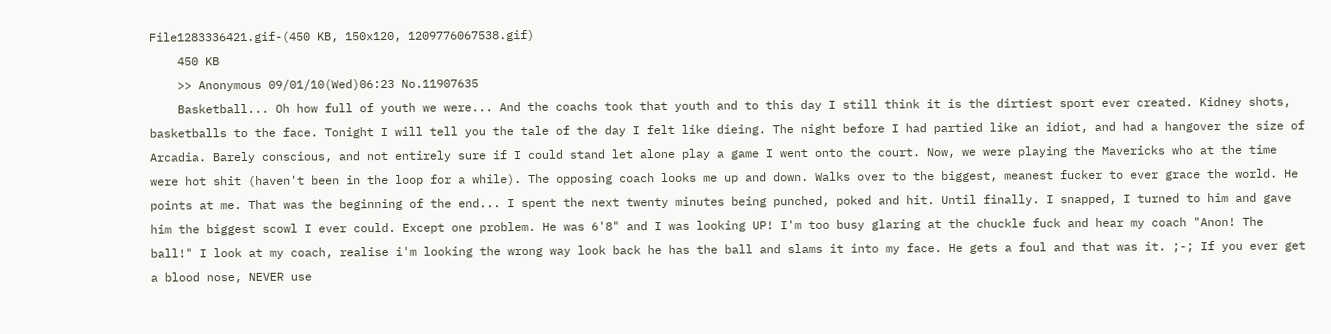File1283336421.gif-(450 KB, 150x120, 1209776067538.gif)
    450 KB
    >> Anonymous 09/01/10(Wed)06:23 No.11907635
    Basketball... Oh how full of youth we were... And the coachs took that youth and to this day I still think it is the dirtiest sport ever created. Kidney shots, basketballs to the face. Tonight I will tell you the tale of the day I felt like dieing. The night before I had partied like an idiot, and had a hangover the size of Arcadia. Barely conscious, and not entirely sure if I could stand let alone play a game I went onto the court. Now, we were playing the Mavericks who at the time were hot shit (haven't been in the loop for a while). The opposing coach looks me up and down. Walks over to the biggest, meanest fucker to ever grace the world. He points at me. That was the beginning of the end... I spent the next twenty minutes being punched, poked and hit. Until finally. I snapped, I turned to him and gave him the biggest scowl I ever could. Except one problem. He was 6'8" and I was looking UP! I'm too busy glaring at the chuckle fuck and hear my coach "Anon! The ball!" I look at my coach, realise i'm looking the wrong way look back he has the ball and slams it into my face. He gets a foul and that was it. ;-; If you ever get a blood nose, NEVER use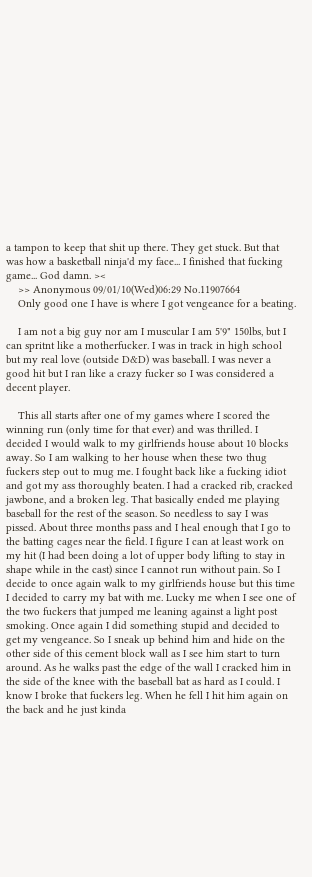a tampon to keep that shit up there. They get stuck. But that was how a basketball ninja'd my face... I finished that fucking game... God damn. ><
    >> Anonymous 09/01/10(Wed)06:29 No.11907664
    Only good one I have is where I got vengeance for a beating.

    I am not a big guy nor am I muscular I am 5'9" 150lbs, but I can spritnt like a motherfucker. I was in track in high school but my real love (outside D&D) was baseball. I was never a good hit but I ran like a crazy fucker so I was considered a decent player.

    This all starts after one of my games where I scored the winning run (only time for that ever) and was thrilled. I decided I would walk to my girlfriends house about 10 blocks away. So I am walking to her house when these two thug fuckers step out to mug me. I fought back like a fucking idiot and got my ass thoroughly beaten. I had a cracked rib, cracked jawbone, and a broken leg. That basically ended me playing baseball for the rest of the season. So needless to say I was pissed. About three months pass and I heal enough that I go to the batting cages near the field. I figure I can at least work on my hit (I had been doing a lot of upper body lifting to stay in shape while in the cast) since I cannot run without pain. So I decide to once again walk to my girlfriends house but this time I decided to carry my bat with me. Lucky me when I see one of the two fuckers that jumped me leaning against a light post smoking. Once again I did something stupid and decided to get my vengeance. So I sneak up behind him and hide on the other side of this cement block wall as I see him start to turn around. As he walks past the edge of the wall I cracked him in the side of the knee with the baseball bat as hard as I could. I know I broke that fuckers leg. When he fell I hit him again on the back and he just kinda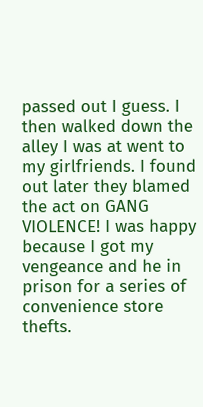passed out I guess. I then walked down the alley I was at went to my girlfriends. I found out later they blamed the act on GANG VIOLENCE! I was happy because I got my vengeance and he in prison for a series of convenience store thefts.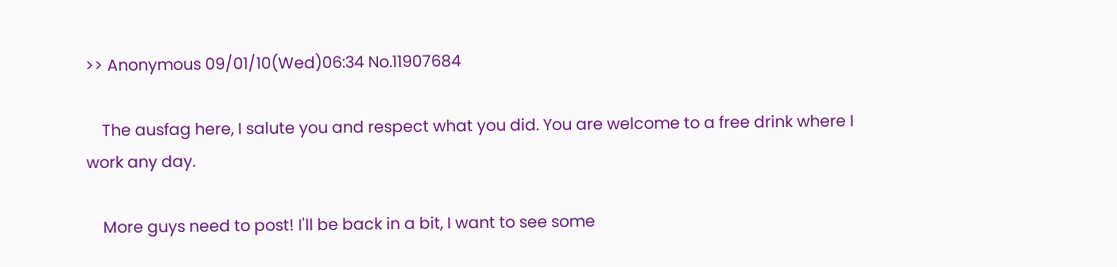>> Anonymous 09/01/10(Wed)06:34 No.11907684

    The ausfag here, I salute you and respect what you did. You are welcome to a free drink where I work any day.

    More guys need to post! I'll be back in a bit, I want to see some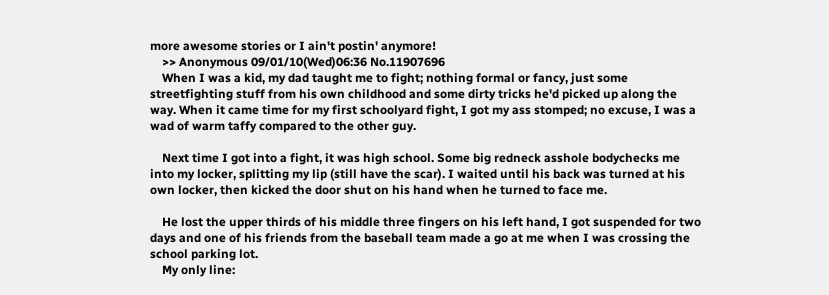more awesome stories or I ain't postin' anymore!
    >> Anonymous 09/01/10(Wed)06:36 No.11907696
    When I was a kid, my dad taught me to fight; nothing formal or fancy, just some streetfighting stuff from his own childhood and some dirty tricks he'd picked up along the way. When it came time for my first schoolyard fight, I got my ass stomped; no excuse, I was a wad of warm taffy compared to the other guy.

    Next time I got into a fight, it was high school. Some big redneck asshole bodychecks me into my locker, splitting my lip (still have the scar). I waited until his back was turned at his own locker, then kicked the door shut on his hand when he turned to face me.

    He lost the upper thirds of his middle three fingers on his left hand, I got suspended for two days and one of his friends from the baseball team made a go at me when I was crossing the school parking lot.
    My only line: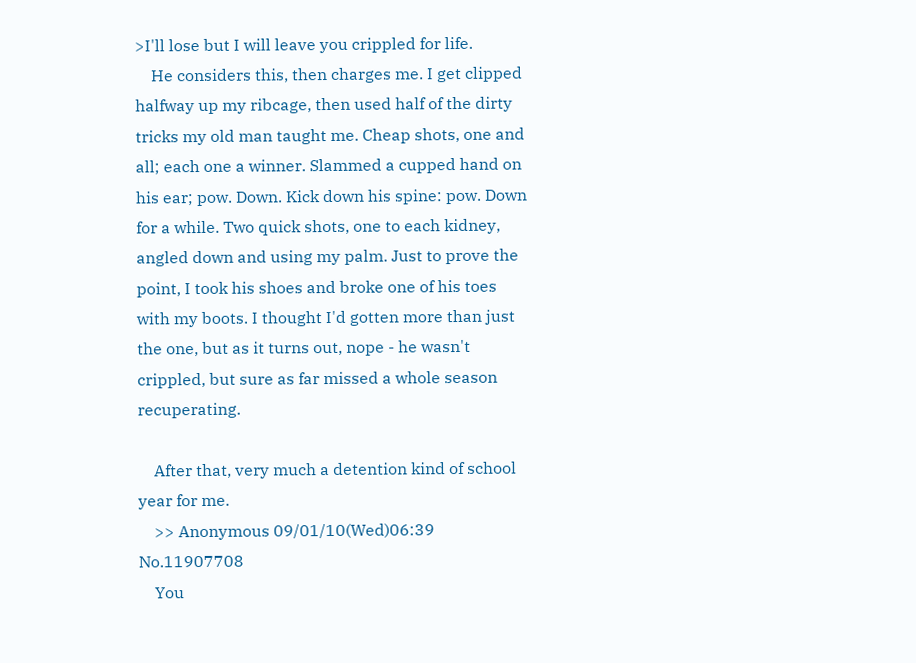>I'll lose but I will leave you crippled for life.
    He considers this, then charges me. I get clipped halfway up my ribcage, then used half of the dirty tricks my old man taught me. Cheap shots, one and all; each one a winner. Slammed a cupped hand on his ear; pow. Down. Kick down his spine: pow. Down for a while. Two quick shots, one to each kidney, angled down and using my palm. Just to prove the point, I took his shoes and broke one of his toes with my boots. I thought I'd gotten more than just the one, but as it turns out, nope - he wasn't crippled, but sure as far missed a whole season recuperating.

    After that, very much a detention kind of school year for me.
    >> Anonymous 09/01/10(Wed)06:39 No.11907708
    You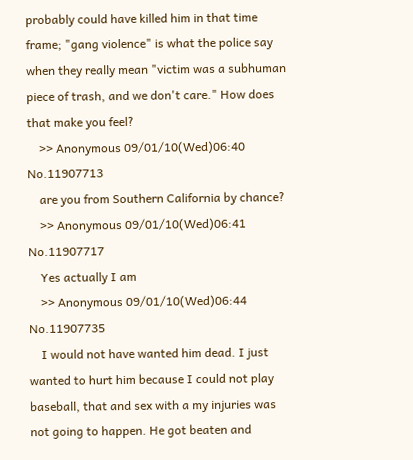probably could have killed him in that time frame; "gang violence" is what the police say when they really mean "victim was a subhuman piece of trash, and we don't care." How does that make you feel?
    >> Anonymous 09/01/10(Wed)06:40 No.11907713
    are you from Southern California by chance?
    >> Anonymous 09/01/10(Wed)06:41 No.11907717
    Yes actually I am
    >> Anonymous 09/01/10(Wed)06:44 No.11907735
    I would not have wanted him dead. I just wanted to hurt him because I could not play baseball, that and sex with a my injuries was not going to happen. He got beaten and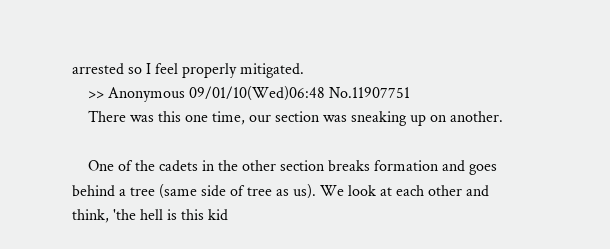arrested so I feel properly mitigated.
    >> Anonymous 09/01/10(Wed)06:48 No.11907751
    There was this one time, our section was sneaking up on another.

    One of the cadets in the other section breaks formation and goes behind a tree (same side of tree as us). We look at each other and think, 'the hell is this kid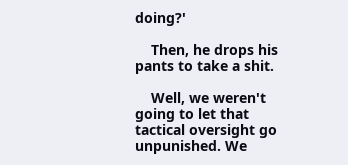doing?'

    Then, he drops his pants to take a shit.

    Well, we weren't going to let that tactical oversight go unpunished. We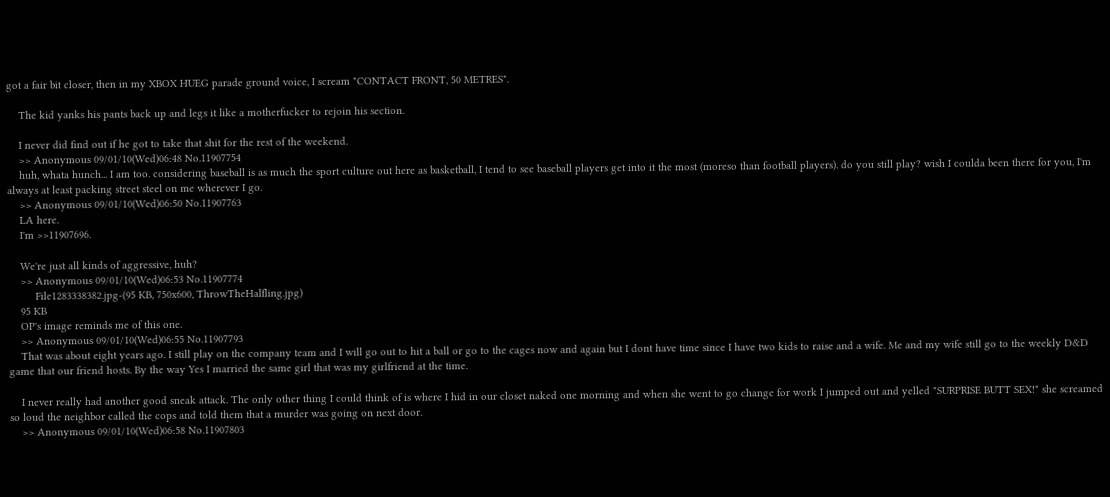got a fair bit closer, then in my XBOX HUEG parade ground voice, I scream "CONTACT FRONT, 50 METRES".

    The kid yanks his pants back up and legs it like a motherfucker to rejoin his section.

    I never did find out if he got to take that shit for the rest of the weekend.
    >> Anonymous 09/01/10(Wed)06:48 No.11907754
    huh, whata hunch... I am too. considering baseball is as much the sport culture out here as basketball, I tend to see baseball players get into it the most (moreso than football players). do you still play? wish I coulda been there for you, I'm always at least packing street steel on me wherever I go.
    >> Anonymous 09/01/10(Wed)06:50 No.11907763
    LA here.
    I'm >>11907696.

    We're just all kinds of aggressive, huh?
    >> Anonymous 09/01/10(Wed)06:53 No.11907774
         File1283338382.jpg-(95 KB, 750x600, ThrowTheHalfling.jpg)
    95 KB
    OP's image reminds me of this one.
    >> Anonymous 09/01/10(Wed)06:55 No.11907793
    That was about eight years ago. I still play on the company team and I will go out to hit a ball or go to the cages now and again but I dont have time since I have two kids to raise and a wife. Me and my wife still go to the weekly D&D game that our friend hosts. By the way Yes I married the same girl that was my girlfriend at the time.

    I never really had another good sneak attack. The only other thing I could think of is where I hid in our closet naked one morning and when she went to go change for work I jumped out and yelled "SURPRISE BUTT SEX!" she screamed so loud the neighbor called the cops and told them that a murder was going on next door.
    >> Anonymous 09/01/10(Wed)06:58 No.11907803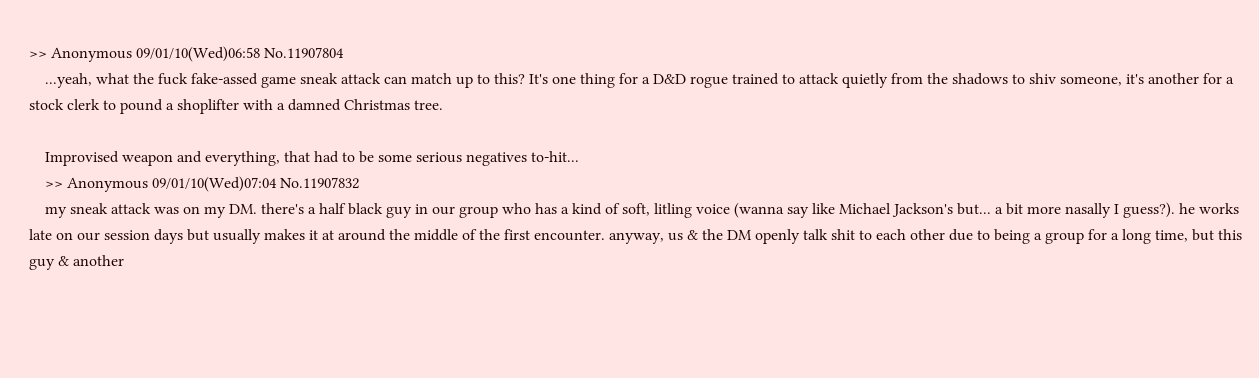>> Anonymous 09/01/10(Wed)06:58 No.11907804
    ...yeah, what the fuck fake-assed game sneak attack can match up to this? It's one thing for a D&D rogue trained to attack quietly from the shadows to shiv someone, it's another for a stock clerk to pound a shoplifter with a damned Christmas tree.

    Improvised weapon and everything, that had to be some serious negatives to-hit...
    >> Anonymous 09/01/10(Wed)07:04 No.11907832
    my sneak attack was on my DM. there's a half black guy in our group who has a kind of soft, litling voice (wanna say like Michael Jackson's but... a bit more nasally I guess?). he works late on our session days but usually makes it at around the middle of the first encounter. anyway, us & the DM openly talk shit to each other due to being a group for a long time, but this guy & another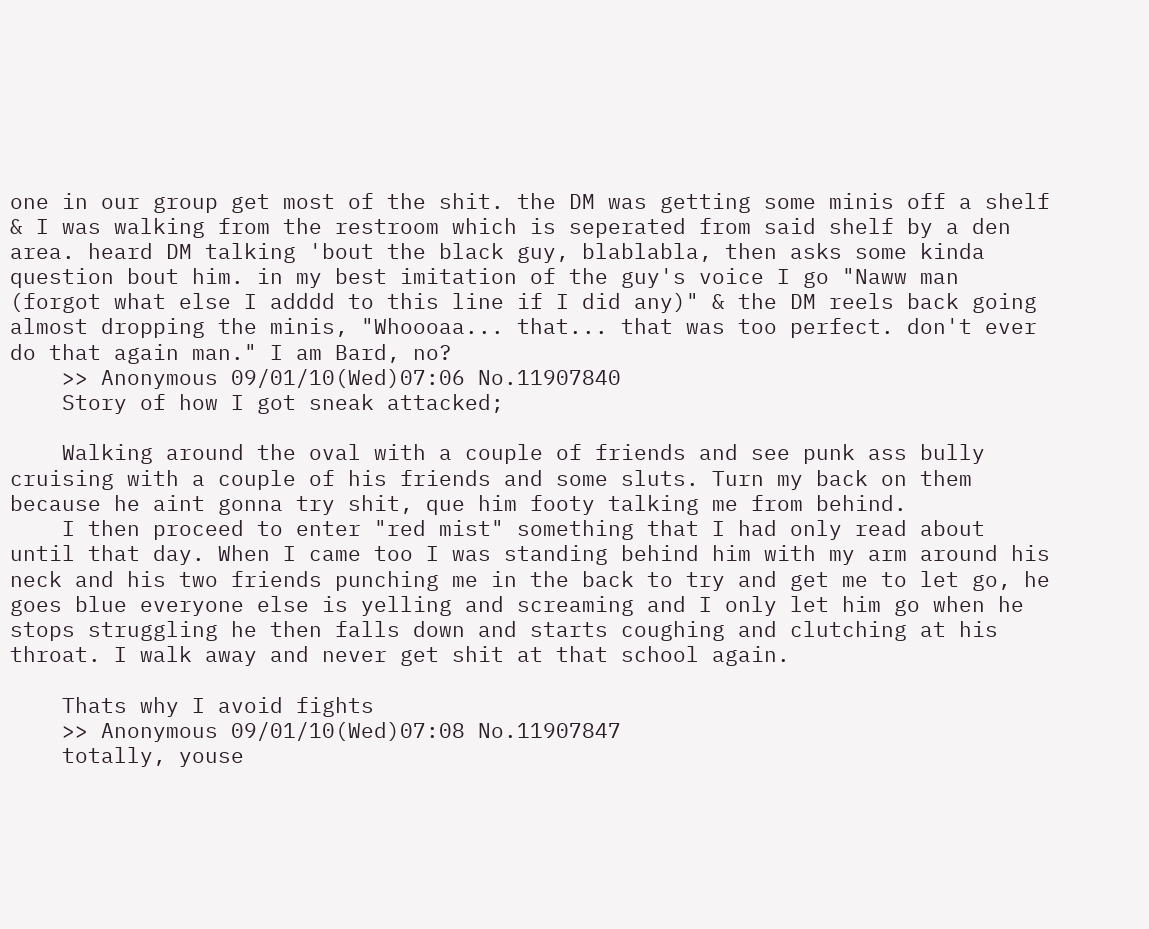one in our group get most of the shit. the DM was getting some minis off a shelf & I was walking from the restroom which is seperated from said shelf by a den area. heard DM talking 'bout the black guy, blablabla, then asks some kinda question bout him. in my best imitation of the guy's voice I go "Naww man (forgot what else I adddd to this line if I did any)" & the DM reels back going almost dropping the minis, "Whoooaa... that... that was too perfect. don't ever do that again man." I am Bard, no?
    >> Anonymous 09/01/10(Wed)07:06 No.11907840
    Story of how I got sneak attacked;

    Walking around the oval with a couple of friends and see punk ass bully cruising with a couple of his friends and some sluts. Turn my back on them because he aint gonna try shit, que him footy talking me from behind.
    I then proceed to enter "red mist" something that I had only read about until that day. When I came too I was standing behind him with my arm around his neck and his two friends punching me in the back to try and get me to let go, he goes blue everyone else is yelling and screaming and I only let him go when he stops struggling he then falls down and starts coughing and clutching at his throat. I walk away and never get shit at that school again.

    Thats why I avoid fights
    >> Anonymous 09/01/10(Wed)07:08 No.11907847
    totally, youse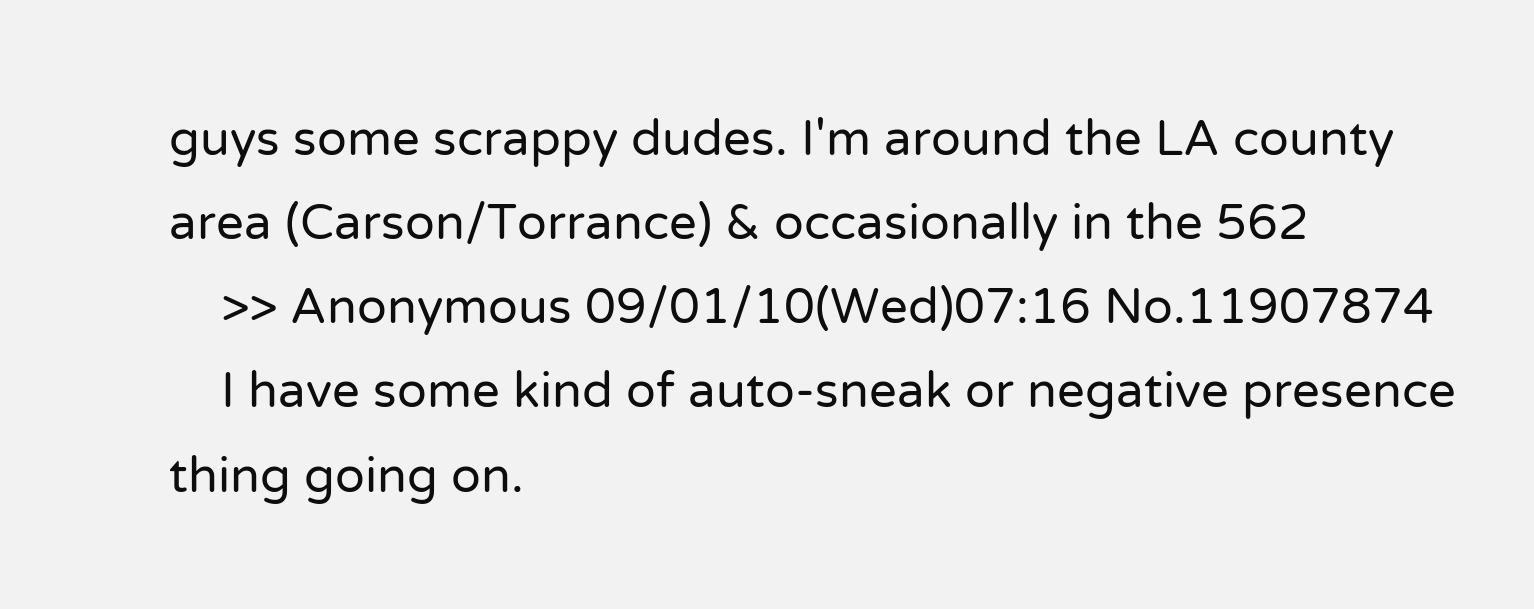guys some scrappy dudes. I'm around the LA county area (Carson/Torrance) & occasionally in the 562
    >> Anonymous 09/01/10(Wed)07:16 No.11907874
    I have some kind of auto-sneak or negative presence thing going on.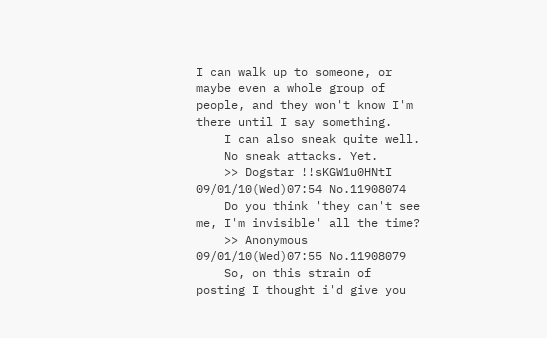I can walk up to someone, or maybe even a whole group of people, and they won't know I'm there until I say something.
    I can also sneak quite well.
    No sneak attacks. Yet.
    >> Dogstar !!sKGW1u0HNtI 09/01/10(Wed)07:54 No.11908074
    Do you think 'they can't see me, I'm invisible' all the time?
    >> Anonymous 09/01/10(Wed)07:55 No.11908079
    So, on this strain of posting I thought i'd give you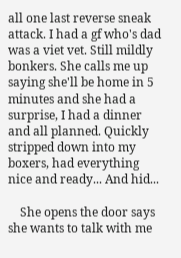all one last reverse sneak attack. I had a gf who's dad was a viet vet. Still mildly bonkers. She calls me up saying she'll be home in 5 minutes and she had a surprise, I had a dinner and all planned. Quickly stripped down into my boxers, had everything nice and ready... And hid...

    She opens the door says she wants to talk with me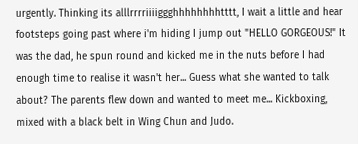urgently. Thinking its alllrrrriiiiggghhhhhhhhtttt, I wait a little and hear footsteps going past where i'm hiding I jump out "HELLO GORGEOUS!" It was the dad, he spun round and kicked me in the nuts before I had enough time to realise it wasn't her... Guess what she wanted to talk about? The parents flew down and wanted to meet me... Kickboxing, mixed with a black belt in Wing Chun and Judo.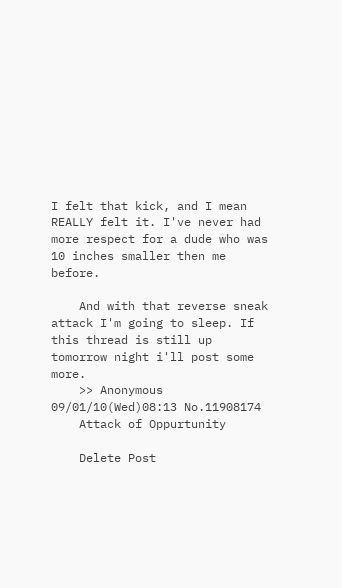I felt that kick, and I mean REALLY felt it. I've never had more respect for a dude who was 10 inches smaller then me before.

    And with that reverse sneak attack I'm going to sleep. If this thread is still up tomorrow night i'll post some more.
    >> Anonymous 09/01/10(Wed)08:13 No.11908174
    Attack of Oppurtunity

    Delete Post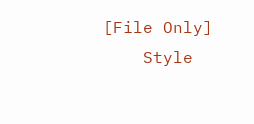[File Only]
    Style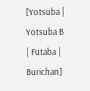[Yotsuba | Yotsuba B | Futaba | Burichan]